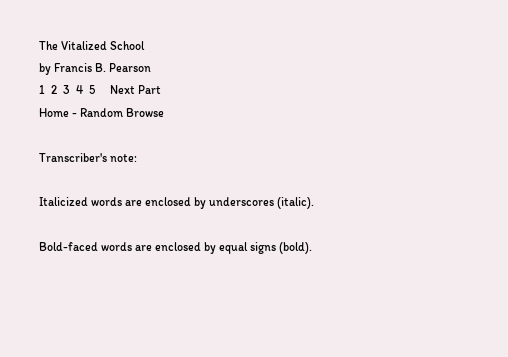The Vitalized School
by Francis B. Pearson
1  2  3  4  5     Next Part
Home - Random Browse

Transcriber's note:

Italicized words are enclosed by underscores (italic).

Bold-faced words are enclosed by equal signs (bold).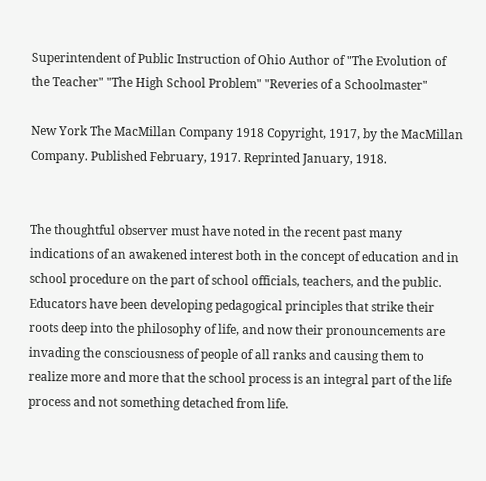Superintendent of Public Instruction of Ohio Author of "The Evolution of the Teacher" "The High School Problem" "Reveries of a Schoolmaster"

New York The MacMillan Company 1918 Copyright, 1917, by the MacMillan Company. Published February, 1917. Reprinted January, 1918.


The thoughtful observer must have noted in the recent past many indications of an awakened interest both in the concept of education and in school procedure on the part of school officials, teachers, and the public. Educators have been developing pedagogical principles that strike their roots deep into the philosophy of life, and now their pronouncements are invading the consciousness of people of all ranks and causing them to realize more and more that the school process is an integral part of the life process and not something detached from life.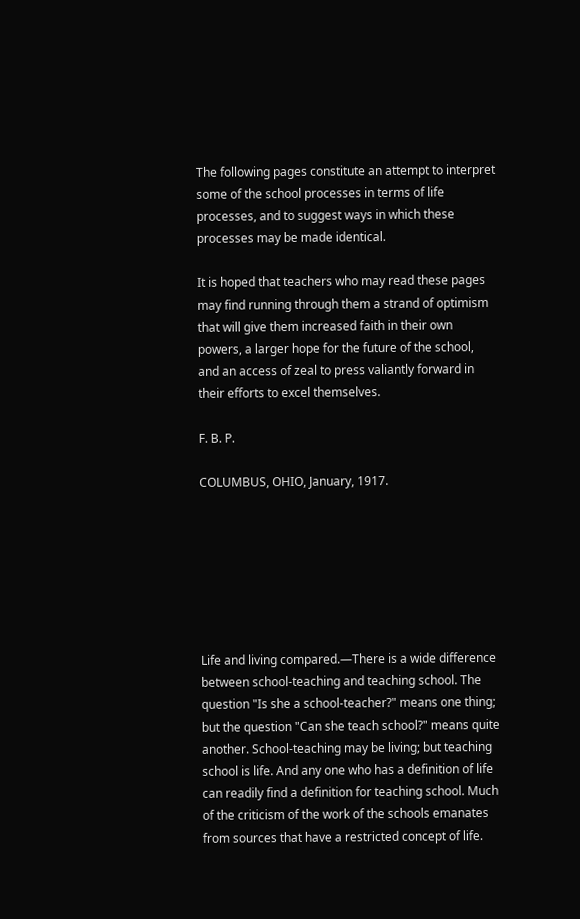The following pages constitute an attempt to interpret some of the school processes in terms of life processes, and to suggest ways in which these processes may be made identical.

It is hoped that teachers who may read these pages may find running through them a strand of optimism that will give them increased faith in their own powers, a larger hope for the future of the school, and an access of zeal to press valiantly forward in their efforts to excel themselves.

F. B. P.

COLUMBUS, OHIO, January, 1917.







Life and living compared.—There is a wide difference between school-teaching and teaching school. The question "Is she a school-teacher?" means one thing; but the question "Can she teach school?" means quite another. School-teaching may be living; but teaching school is life. And any one who has a definition of life can readily find a definition for teaching school. Much of the criticism of the work of the schools emanates from sources that have a restricted concept of life.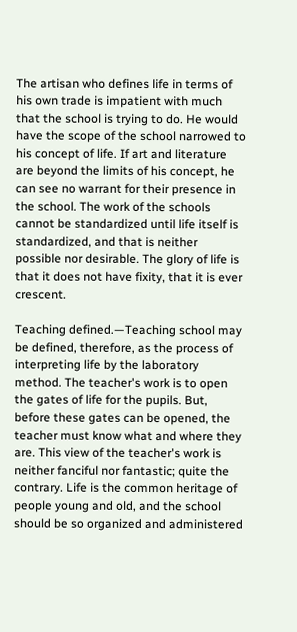The artisan who defines life in terms of his own trade is impatient with much that the school is trying to do. He would have the scope of the school narrowed to his concept of life. If art and literature are beyond the limits of his concept, he can see no warrant for their presence in the school. The work of the schools cannot be standardized until life itself is standardized, and that is neither possible nor desirable. The glory of life is that it does not have fixity, that it is ever crescent.

Teaching defined.—Teaching school may be defined, therefore, as the process of interpreting life by the laboratory method. The teacher's work is to open the gates of life for the pupils. But, before these gates can be opened, the teacher must know what and where they are. This view of the teacher's work is neither fanciful nor fantastic; quite the contrary. Life is the common heritage of people young and old, and the school should be so organized and administered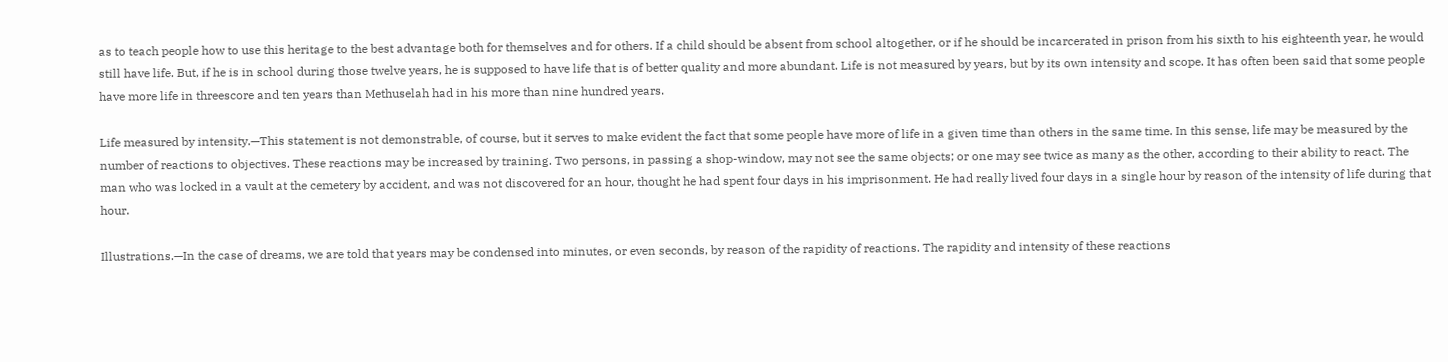as to teach people how to use this heritage to the best advantage both for themselves and for others. If a child should be absent from school altogether, or if he should be incarcerated in prison from his sixth to his eighteenth year, he would still have life. But, if he is in school during those twelve years, he is supposed to have life that is of better quality and more abundant. Life is not measured by years, but by its own intensity and scope. It has often been said that some people have more life in threescore and ten years than Methuselah had in his more than nine hundred years.

Life measured by intensity.—This statement is not demonstrable, of course, but it serves to make evident the fact that some people have more of life in a given time than others in the same time. In this sense, life may be measured by the number of reactions to objectives. These reactions may be increased by training. Two persons, in passing a shop-window, may not see the same objects; or one may see twice as many as the other, according to their ability to react. The man who was locked in a vault at the cemetery by accident, and was not discovered for an hour, thought he had spent four days in his imprisonment. He had really lived four days in a single hour by reason of the intensity of life during that hour.

Illustrations.—In the case of dreams, we are told that years may be condensed into minutes, or even seconds, by reason of the rapidity of reactions. The rapidity and intensity of these reactions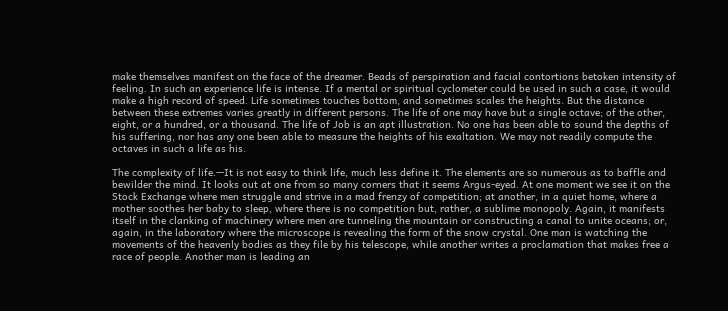make themselves manifest on the face of the dreamer. Beads of perspiration and facial contortions betoken intensity of feeling. In such an experience life is intense. If a mental or spiritual cyclometer could be used in such a case, it would make a high record of speed. Life sometimes touches bottom, and sometimes scales the heights. But the distance between these extremes varies greatly in different persons. The life of one may have but a single octave; of the other, eight, or a hundred, or a thousand. The life of Job is an apt illustration. No one has been able to sound the depths of his suffering, nor has any one been able to measure the heights of his exaltation. We may not readily compute the octaves in such a life as his.

The complexity of life.—It is not easy to think life, much less define it. The elements are so numerous as to baffle and bewilder the mind. It looks out at one from so many corners that it seems Argus-eyed. At one moment we see it on the Stock Exchange where men struggle and strive in a mad frenzy of competition; at another, in a quiet home, where a mother soothes her baby to sleep, where there is no competition but, rather, a sublime monopoly. Again, it manifests itself in the clanking of machinery where men are tunneling the mountain or constructing a canal to unite oceans; or, again, in the laboratory where the microscope is revealing the form of the snow crystal. One man is watching the movements of the heavenly bodies as they file by his telescope, while another writes a proclamation that makes free a race of people. Another man is leading an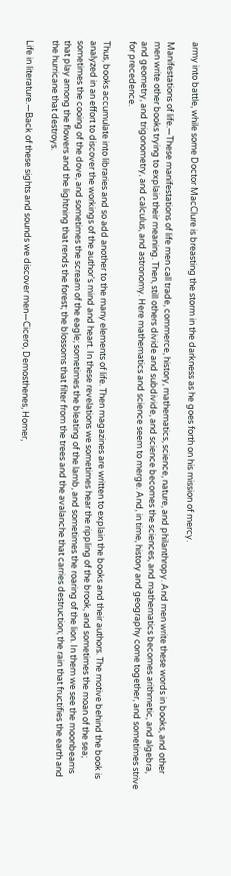army into battle, while some Doctor MacClure is breasting the storm in the darkness as he goes forth on his mission of mercy.

Manifestations of life.—These manifestations of life men call trade, commerce, history, mathematics, science, nature, and philanthropy. And men write these words in books, and other men write other books trying to explain their meaning. Then, still others divide and subdivide, and science becomes the sciences, and mathematics becomes arithmetic, and algebra, and geometry, and trigonometry, and calculus, and astronomy. Here mathematics and science seem to merge. And, in time, history and geography come together, and sometimes strive for precedence.

Thus, books accumulate into libraries and so add another to the many elements of life. Then magazines are written to explain the books and their authors. The motive behind the book is analyzed in an effort to discover the workings of the author's mind and heart. In these revelations we sometimes hear the rippling of the brook, and sometimes the moan of the sea; sometimes the cooing of the dove, and sometimes the scream of the eagle; sometimes the bleating of the lamb, and sometimes the roaring of the lion. In them we see the moonbeams that play among the flowers and the lightning that rends the forest; the blossoms that filter from the trees and the avalanche that carries destruction; the rain that fructifies the earth and the hurricane that destroys.

Life in literature.—Back of these sights and sounds we discover men—Cicero, Demosthenes, Homer,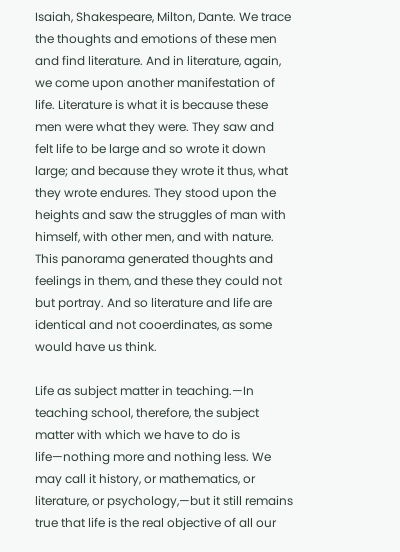Isaiah, Shakespeare, Milton, Dante. We trace the thoughts and emotions of these men and find literature. And in literature, again, we come upon another manifestation of life. Literature is what it is because these men were what they were. They saw and felt life to be large and so wrote it down large; and because they wrote it thus, what they wrote endures. They stood upon the heights and saw the struggles of man with himself, with other men, and with nature. This panorama generated thoughts and feelings in them, and these they could not but portray. And so literature and life are identical and not cooerdinates, as some would have us think.

Life as subject matter in teaching.—In teaching school, therefore, the subject matter with which we have to do is life—nothing more and nothing less. We may call it history, or mathematics, or literature, or psychology,—but it still remains true that life is the real objective of all our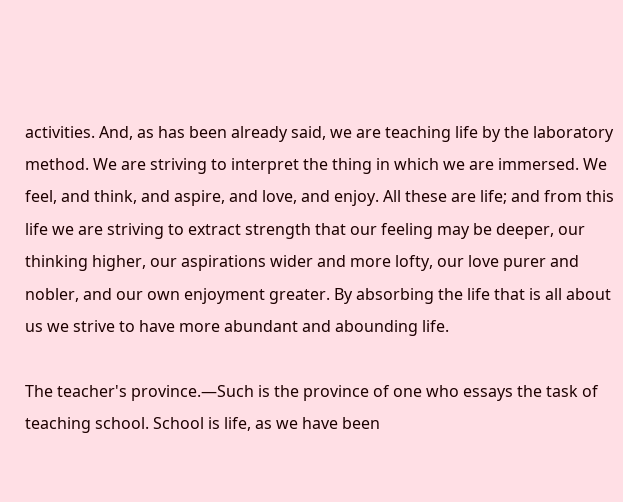activities. And, as has been already said, we are teaching life by the laboratory method. We are striving to interpret the thing in which we are immersed. We feel, and think, and aspire, and love, and enjoy. All these are life; and from this life we are striving to extract strength that our feeling may be deeper, our thinking higher, our aspirations wider and more lofty, our love purer and nobler, and our own enjoyment greater. By absorbing the life that is all about us we strive to have more abundant and abounding life.

The teacher's province.—Such is the province of one who essays the task of teaching school. School is life, as we have been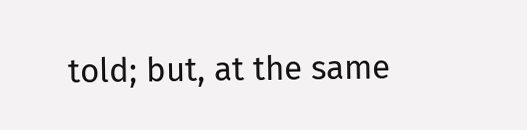told; but, at the same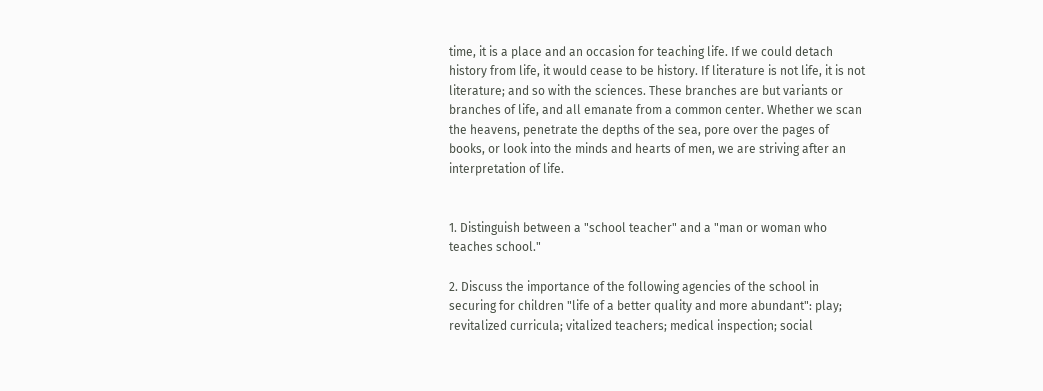time, it is a place and an occasion for teaching life. If we could detach history from life, it would cease to be history. If literature is not life, it is not literature; and so with the sciences. These branches are but variants or branches of life, and all emanate from a common center. Whether we scan the heavens, penetrate the depths of the sea, pore over the pages of books, or look into the minds and hearts of men, we are striving after an interpretation of life.


1. Distinguish between a "school teacher" and a "man or woman who teaches school."

2. Discuss the importance of the following agencies of the school in securing for children "life of a better quality and more abundant": play; revitalized curricula; vitalized teachers; medical inspection; social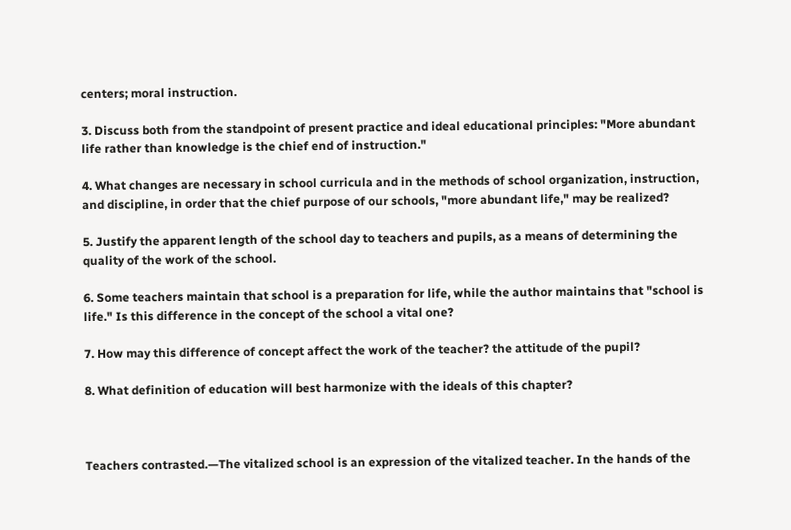centers; moral instruction.

3. Discuss both from the standpoint of present practice and ideal educational principles: "More abundant life rather than knowledge is the chief end of instruction."

4. What changes are necessary in school curricula and in the methods of school organization, instruction, and discipline, in order that the chief purpose of our schools, "more abundant life," may be realized?

5. Justify the apparent length of the school day to teachers and pupils, as a means of determining the quality of the work of the school.

6. Some teachers maintain that school is a preparation for life, while the author maintains that "school is life." Is this difference in the concept of the school a vital one?

7. How may this difference of concept affect the work of the teacher? the attitude of the pupil?

8. What definition of education will best harmonize with the ideals of this chapter?



Teachers contrasted.—The vitalized school is an expression of the vitalized teacher. In the hands of the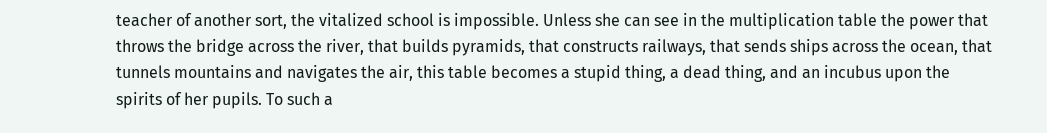teacher of another sort, the vitalized school is impossible. Unless she can see in the multiplication table the power that throws the bridge across the river, that builds pyramids, that constructs railways, that sends ships across the ocean, that tunnels mountains and navigates the air, this table becomes a stupid thing, a dead thing, and an incubus upon the spirits of her pupils. To such a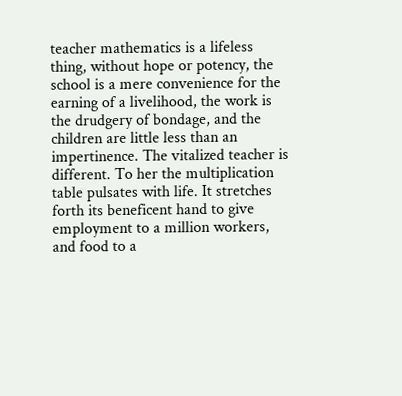teacher mathematics is a lifeless thing, without hope or potency, the school is a mere convenience for the earning of a livelihood, the work is the drudgery of bondage, and the children are little less than an impertinence. The vitalized teacher is different. To her the multiplication table pulsates with life. It stretches forth its beneficent hand to give employment to a million workers, and food to a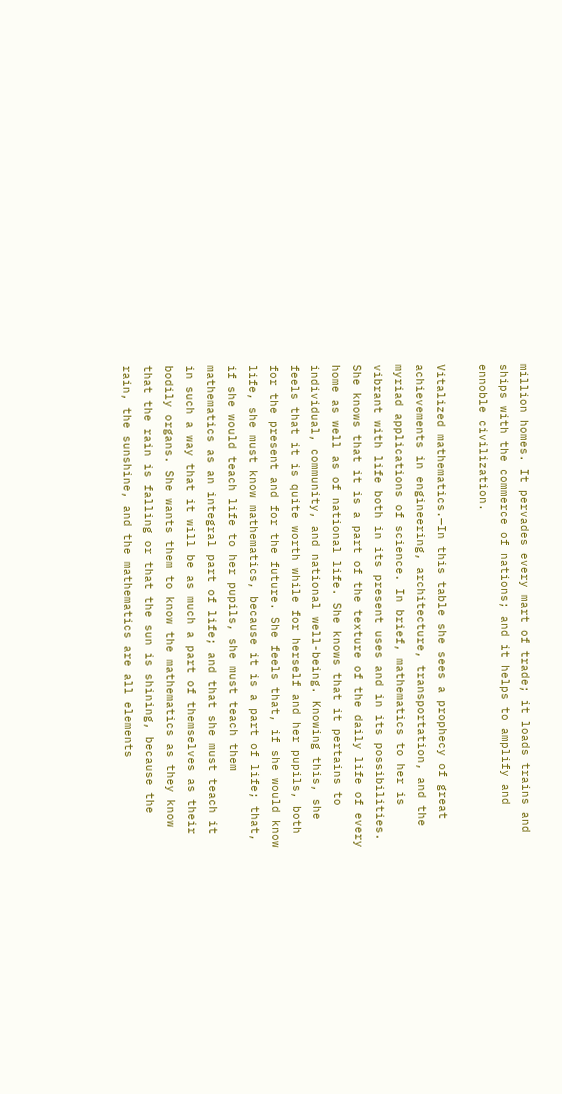million homes. It pervades every mart of trade; it loads trains and ships with the commerce of nations; and it helps to amplify and ennoble civilization.

Vitalized mathematics.—In this table she sees a prophecy of great achievements in engineering, architecture, transportation, and the myriad applications of science. In brief, mathematics to her is vibrant with life both in its present uses and in its possibilities. She knows that it is a part of the texture of the daily life of every home as well as of national life. She knows that it pertains to individual, community, and national well-being. Knowing this, she feels that it is quite worth while for herself and her pupils, both for the present and for the future. She feels that, if she would know life, she must know mathematics, because it is a part of life; that, if she would teach life to her pupils, she must teach them mathematics as an integral part of life; and that she must teach it in such a way that it will be as much a part of themselves as their bodily organs. She wants them to know the mathematics as they know that the rain is falling or that the sun is shining, because the rain, the sunshine, and the mathematics are all elements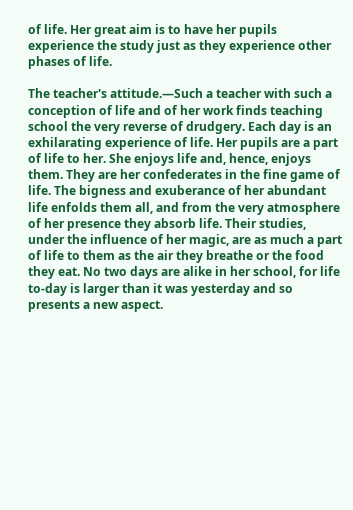of life. Her great aim is to have her pupils experience the study just as they experience other phases of life.

The teacher's attitude.—Such a teacher with such a conception of life and of her work finds teaching school the very reverse of drudgery. Each day is an exhilarating experience of life. Her pupils are a part of life to her. She enjoys life and, hence, enjoys them. They are her confederates in the fine game of life. The bigness and exuberance of her abundant life enfolds them all, and from the very atmosphere of her presence they absorb life. Their studies, under the influence of her magic, are as much a part of life to them as the air they breathe or the food they eat. No two days are alike in her school, for life to-day is larger than it was yesterday and so presents a new aspect.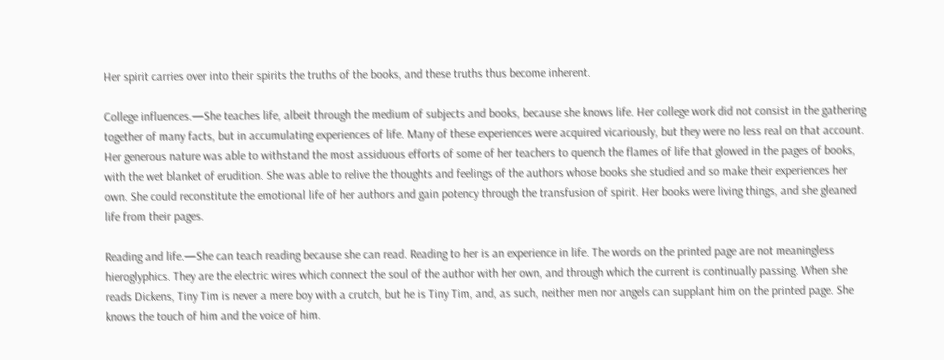Her spirit carries over into their spirits the truths of the books, and these truths thus become inherent.

College influences.—She teaches life, albeit through the medium of subjects and books, because she knows life. Her college work did not consist in the gathering together of many facts, but in accumulating experiences of life. Many of these experiences were acquired vicariously, but they were no less real on that account. Her generous nature was able to withstand the most assiduous efforts of some of her teachers to quench the flames of life that glowed in the pages of books, with the wet blanket of erudition. She was able to relive the thoughts and feelings of the authors whose books she studied and so make their experiences her own. She could reconstitute the emotional life of her authors and gain potency through the transfusion of spirit. Her books were living things, and she gleaned life from their pages.

Reading and life.—She can teach reading because she can read. Reading to her is an experience in life. The words on the printed page are not meaningless hieroglyphics. They are the electric wires which connect the soul of the author with her own, and through which the current is continually passing. When she reads Dickens, Tiny Tim is never a mere boy with a crutch, but he is Tiny Tim, and, as such, neither men nor angels can supplant him on the printed page. She knows the touch of him and the voice of him.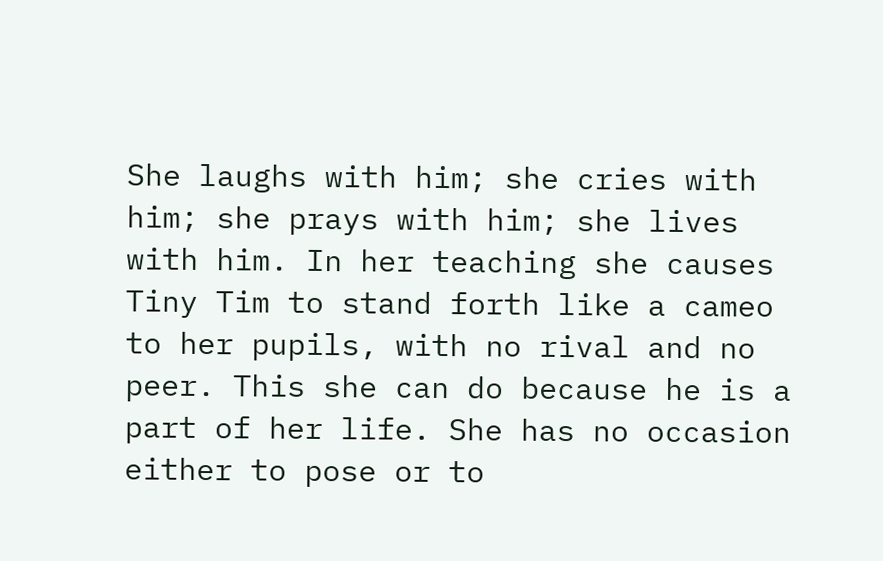She laughs with him; she cries with him; she prays with him; she lives with him. In her teaching she causes Tiny Tim to stand forth like a cameo to her pupils, with no rival and no peer. This she can do because he is a part of her life. She has no occasion either to pose or to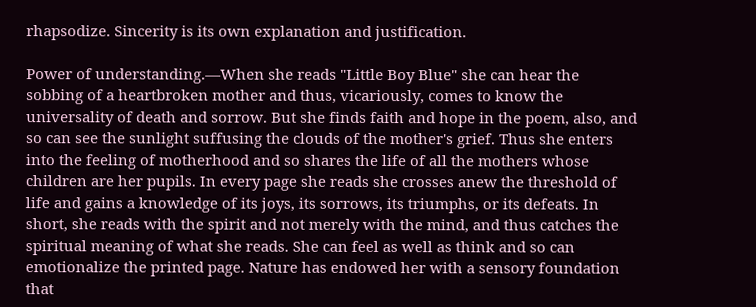rhapsodize. Sincerity is its own explanation and justification.

Power of understanding.—When she reads "Little Boy Blue" she can hear the sobbing of a heartbroken mother and thus, vicariously, comes to know the universality of death and sorrow. But she finds faith and hope in the poem, also, and so can see the sunlight suffusing the clouds of the mother's grief. Thus she enters into the feeling of motherhood and so shares the life of all the mothers whose children are her pupils. In every page she reads she crosses anew the threshold of life and gains a knowledge of its joys, its sorrows, its triumphs, or its defeats. In short, she reads with the spirit and not merely with the mind, and thus catches the spiritual meaning of what she reads. She can feel as well as think and so can emotionalize the printed page. Nature has endowed her with a sensory foundation that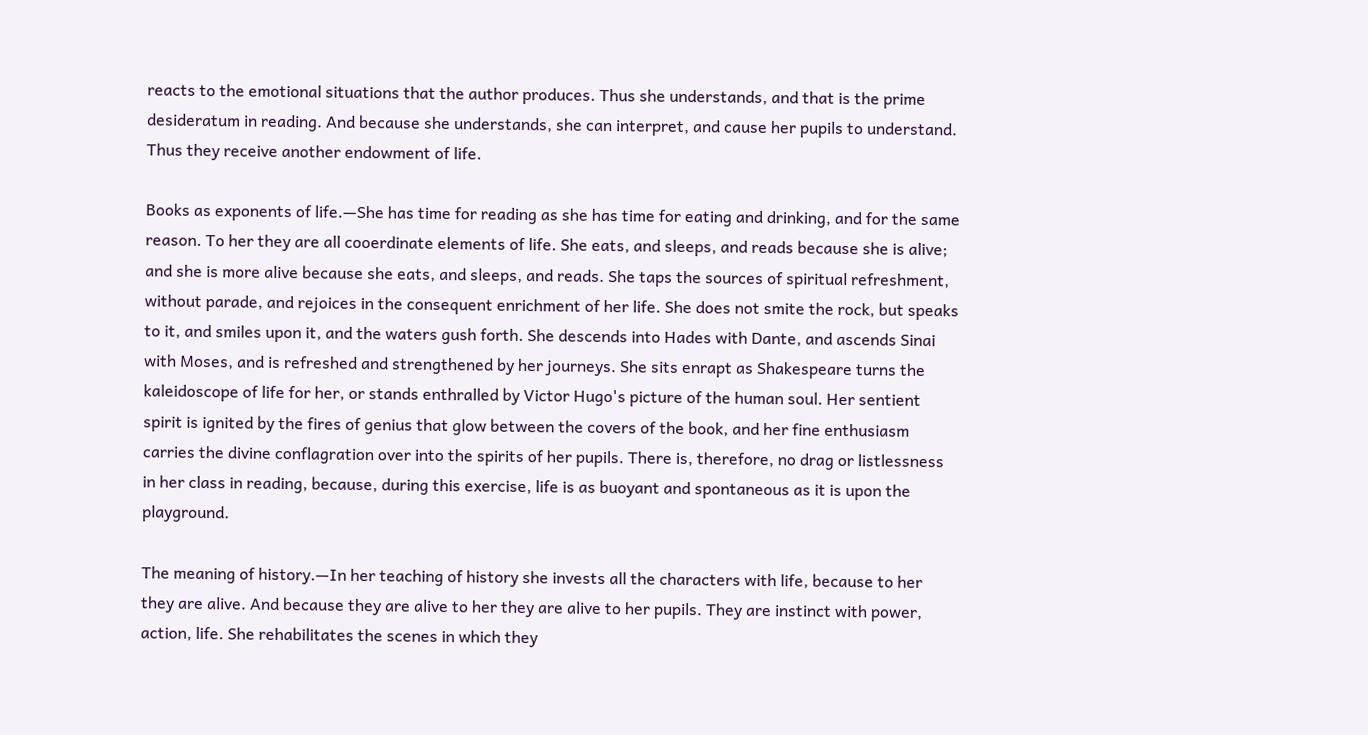reacts to the emotional situations that the author produces. Thus she understands, and that is the prime desideratum in reading. And because she understands, she can interpret, and cause her pupils to understand. Thus they receive another endowment of life.

Books as exponents of life.—She has time for reading as she has time for eating and drinking, and for the same reason. To her they are all cooerdinate elements of life. She eats, and sleeps, and reads because she is alive; and she is more alive because she eats, and sleeps, and reads. She taps the sources of spiritual refreshment, without parade, and rejoices in the consequent enrichment of her life. She does not smite the rock, but speaks to it, and smiles upon it, and the waters gush forth. She descends into Hades with Dante, and ascends Sinai with Moses, and is refreshed and strengthened by her journeys. She sits enrapt as Shakespeare turns the kaleidoscope of life for her, or stands enthralled by Victor Hugo's picture of the human soul. Her sentient spirit is ignited by the fires of genius that glow between the covers of the book, and her fine enthusiasm carries the divine conflagration over into the spirits of her pupils. There is, therefore, no drag or listlessness in her class in reading, because, during this exercise, life is as buoyant and spontaneous as it is upon the playground.

The meaning of history.—In her teaching of history she invests all the characters with life, because to her they are alive. And because they are alive to her they are alive to her pupils. They are instinct with power, action, life. She rehabilitates the scenes in which they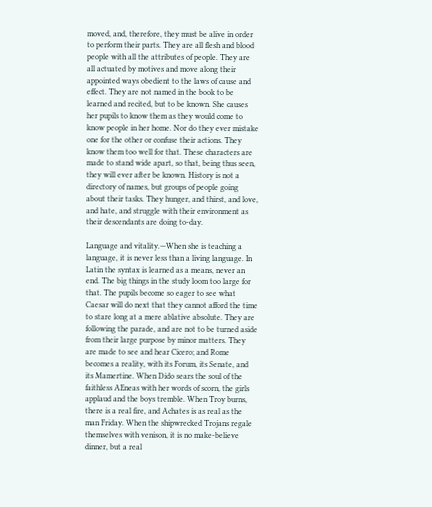moved, and, therefore, they must be alive in order to perform their parts. They are all flesh and blood people with all the attributes of people. They are all actuated by motives and move along their appointed ways obedient to the laws of cause and effect. They are not named in the book to be learned and recited, but to be known. She causes her pupils to know them as they would come to know people in her home. Nor do they ever mistake one for the other or confuse their actions. They know them too well for that. These characters are made to stand wide apart, so that, being thus seen, they will ever after be known. History is not a directory of names, but groups of people going about their tasks. They hunger, and thirst, and love, and hate, and struggle with their environment as their descendants are doing to-day.

Language and vitality.—When she is teaching a language, it is never less than a living language. In Latin the syntax is learned as a means, never an end. The big things in the study loom too large for that. The pupils become so eager to see what Caesar will do next that they cannot afford the time to stare long at a mere ablative absolute. They are following the parade, and are not to be turned aside from their large purpose by minor matters. They are made to see and hear Cicero; and Rome becomes a reality, with its Forum, its Senate, and its Mamertine. When Dido sears the soul of the faithless AEneas with her words of scorn, the girls applaud and the boys tremble. When Troy burns, there is a real fire, and Achates is as real as the man Friday. When the shipwrecked Trojans regale themselves with venison, it is no make-believe dinner, but a real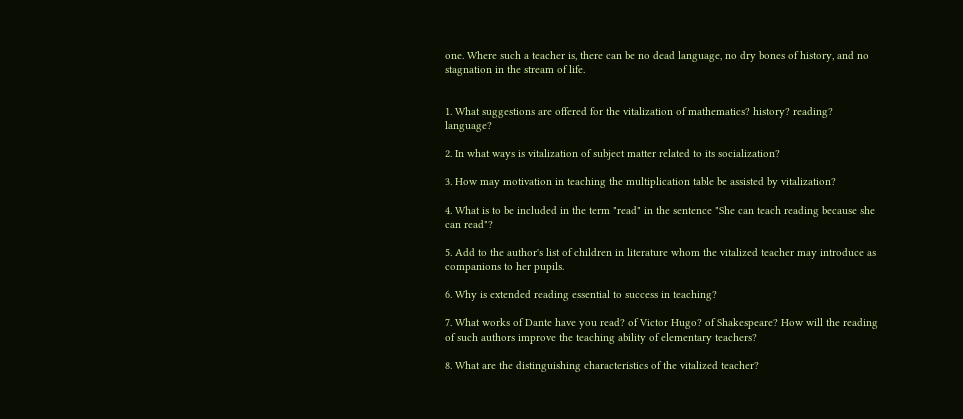one. Where such a teacher is, there can be no dead language, no dry bones of history, and no stagnation in the stream of life.


1. What suggestions are offered for the vitalization of mathematics? history? reading? language?

2. In what ways is vitalization of subject matter related to its socialization?

3. How may motivation in teaching the multiplication table be assisted by vitalization?

4. What is to be included in the term "read" in the sentence "She can teach reading because she can read"?

5. Add to the author's list of children in literature whom the vitalized teacher may introduce as companions to her pupils.

6. Why is extended reading essential to success in teaching?

7. What works of Dante have you read? of Victor Hugo? of Shakespeare? How will the reading of such authors improve the teaching ability of elementary teachers?

8. What are the distinguishing characteristics of the vitalized teacher?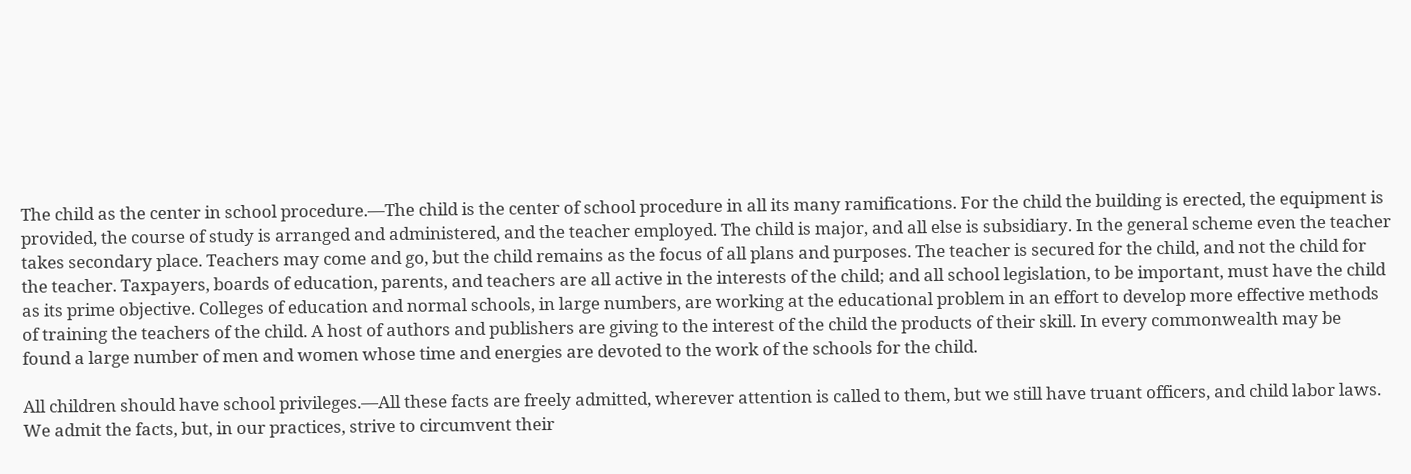The child as the center in school procedure.—The child is the center of school procedure in all its many ramifications. For the child the building is erected, the equipment is provided, the course of study is arranged and administered, and the teacher employed. The child is major, and all else is subsidiary. In the general scheme even the teacher takes secondary place. Teachers may come and go, but the child remains as the focus of all plans and purposes. The teacher is secured for the child, and not the child for the teacher. Taxpayers, boards of education, parents, and teachers are all active in the interests of the child; and all school legislation, to be important, must have the child as its prime objective. Colleges of education and normal schools, in large numbers, are working at the educational problem in an effort to develop more effective methods of training the teachers of the child. A host of authors and publishers are giving to the interest of the child the products of their skill. In every commonwealth may be found a large number of men and women whose time and energies are devoted to the work of the schools for the child.

All children should have school privileges.—All these facts are freely admitted, wherever attention is called to them, but we still have truant officers, and child labor laws. We admit the facts, but, in our practices, strive to circumvent their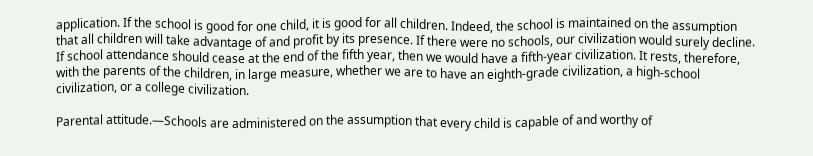application. If the school is good for one child, it is good for all children. Indeed, the school is maintained on the assumption that all children will take advantage of and profit by its presence. If there were no schools, our civilization would surely decline. If school attendance should cease at the end of the fifth year, then we would have a fifth-year civilization. It rests, therefore, with the parents of the children, in large measure, whether we are to have an eighth-grade civilization, a high-school civilization, or a college civilization.

Parental attitude.—Schools are administered on the assumption that every child is capable of and worthy of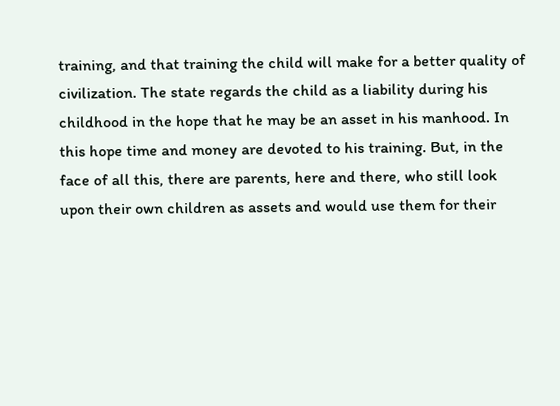training, and that training the child will make for a better quality of civilization. The state regards the child as a liability during his childhood in the hope that he may be an asset in his manhood. In this hope time and money are devoted to his training. But, in the face of all this, there are parents, here and there, who still look upon their own children as assets and would use them for their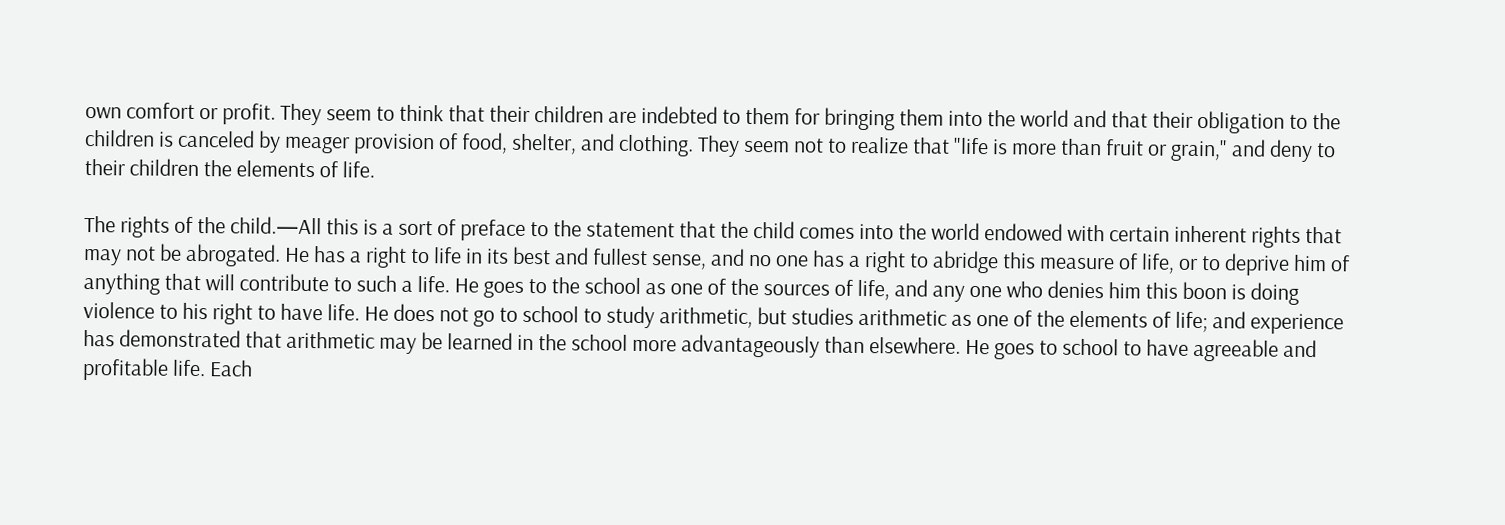own comfort or profit. They seem to think that their children are indebted to them for bringing them into the world and that their obligation to the children is canceled by meager provision of food, shelter, and clothing. They seem not to realize that "life is more than fruit or grain," and deny to their children the elements of life.

The rights of the child.—All this is a sort of preface to the statement that the child comes into the world endowed with certain inherent rights that may not be abrogated. He has a right to life in its best and fullest sense, and no one has a right to abridge this measure of life, or to deprive him of anything that will contribute to such a life. He goes to the school as one of the sources of life, and any one who denies him this boon is doing violence to his right to have life. He does not go to school to study arithmetic, but studies arithmetic as one of the elements of life; and experience has demonstrated that arithmetic may be learned in the school more advantageously than elsewhere. He goes to school to have agreeable and profitable life. Each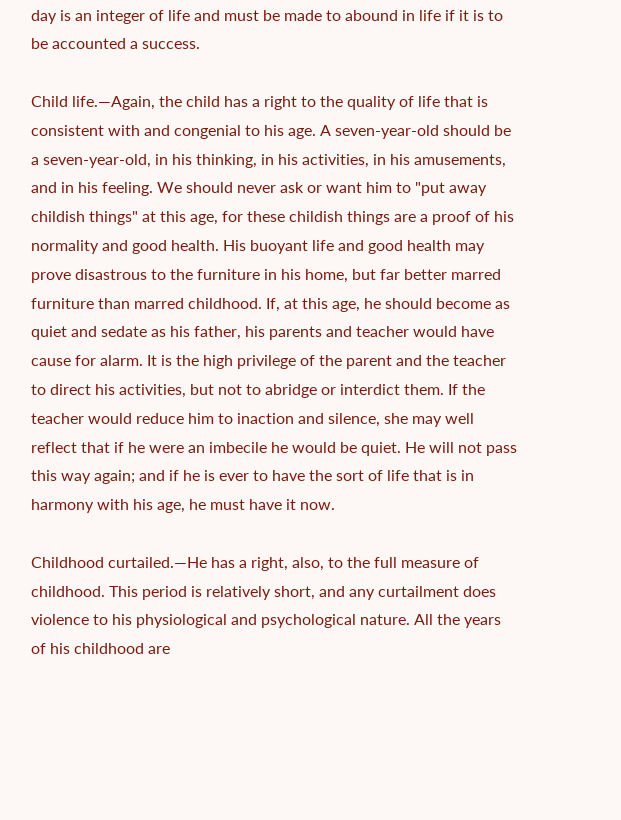day is an integer of life and must be made to abound in life if it is to be accounted a success.

Child life.—Again, the child has a right to the quality of life that is consistent with and congenial to his age. A seven-year-old should be a seven-year-old, in his thinking, in his activities, in his amusements, and in his feeling. We should never ask or want him to "put away childish things" at this age, for these childish things are a proof of his normality and good health. His buoyant life and good health may prove disastrous to the furniture in his home, but far better marred furniture than marred childhood. If, at this age, he should become as quiet and sedate as his father, his parents and teacher would have cause for alarm. It is the high privilege of the parent and the teacher to direct his activities, but not to abridge or interdict them. If the teacher would reduce him to inaction and silence, she may well reflect that if he were an imbecile he would be quiet. He will not pass this way again; and if he is ever to have the sort of life that is in harmony with his age, he must have it now.

Childhood curtailed.—He has a right, also, to the full measure of childhood. This period is relatively short, and any curtailment does violence to his physiological and psychological nature. All the years of his childhood are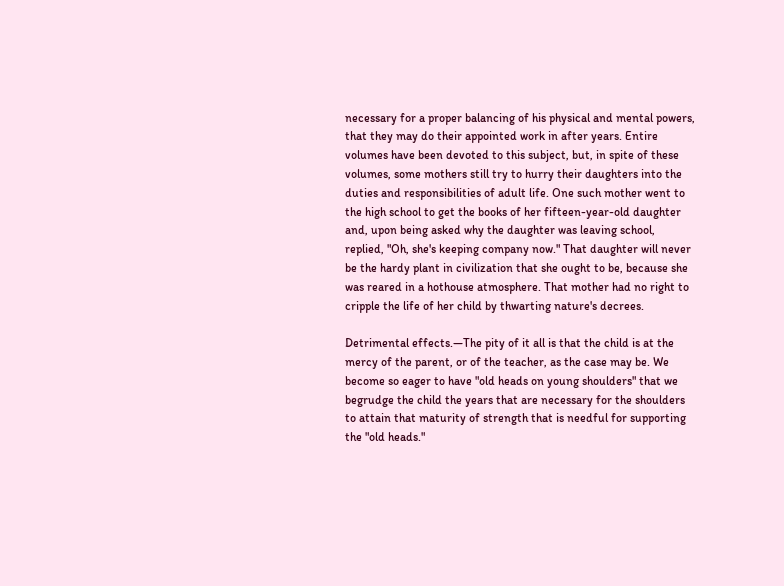necessary for a proper balancing of his physical and mental powers, that they may do their appointed work in after years. Entire volumes have been devoted to this subject, but, in spite of these volumes, some mothers still try to hurry their daughters into the duties and responsibilities of adult life. One such mother went to the high school to get the books of her fifteen-year-old daughter and, upon being asked why the daughter was leaving school, replied, "Oh, she's keeping company now." That daughter will never be the hardy plant in civilization that she ought to be, because she was reared in a hothouse atmosphere. That mother had no right to cripple the life of her child by thwarting nature's decrees.

Detrimental effects.—The pity of it all is that the child is at the mercy of the parent, or of the teacher, as the case may be. We become so eager to have "old heads on young shoulders" that we begrudge the child the years that are necessary for the shoulders to attain that maturity of strength that is needful for supporting the "old heads."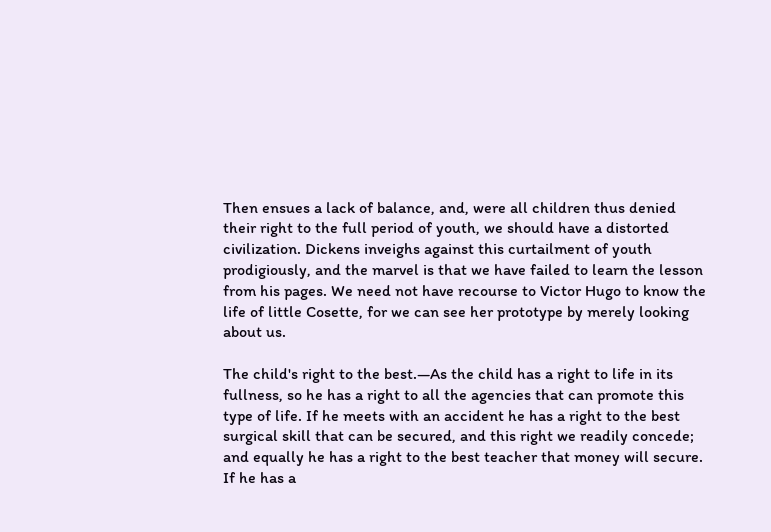Then ensues a lack of balance, and, were all children thus denied their right to the full period of youth, we should have a distorted civilization. Dickens inveighs against this curtailment of youth prodigiously, and the marvel is that we have failed to learn the lesson from his pages. We need not have recourse to Victor Hugo to know the life of little Cosette, for we can see her prototype by merely looking about us.

The child's right to the best.—As the child has a right to life in its fullness, so he has a right to all the agencies that can promote this type of life. If he meets with an accident he has a right to the best surgical skill that can be secured, and this right we readily concede; and equally he has a right to the best teacher that money will secure. If he has a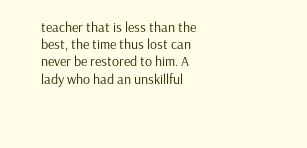teacher that is less than the best, the time thus lost can never be restored to him. A lady who had an unskillful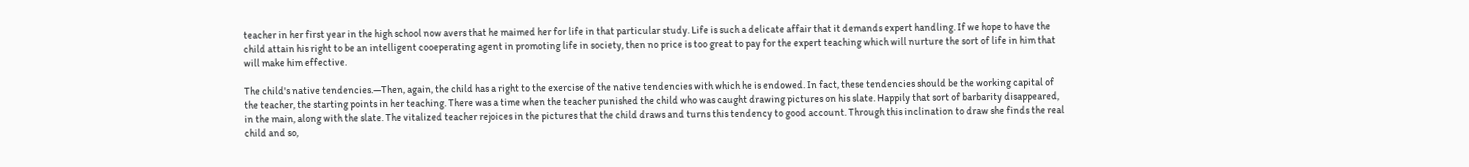teacher in her first year in the high school now avers that he maimed her for life in that particular study. Life is such a delicate affair that it demands expert handling. If we hope to have the child attain his right to be an intelligent cooeperating agent in promoting life in society, then no price is too great to pay for the expert teaching which will nurture the sort of life in him that will make him effective.

The child's native tendencies.—Then, again, the child has a right to the exercise of the native tendencies with which he is endowed. In fact, these tendencies should be the working capital of the teacher, the starting points in her teaching. There was a time when the teacher punished the child who was caught drawing pictures on his slate. Happily that sort of barbarity disappeared, in the main, along with the slate. The vitalized teacher rejoices in the pictures that the child draws and turns this tendency to good account. Through this inclination to draw she finds the real child and so,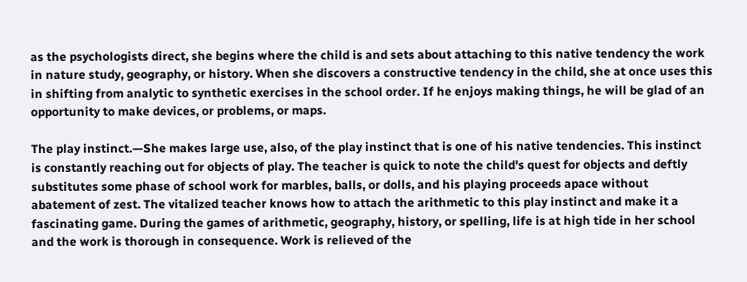as the psychologists direct, she begins where the child is and sets about attaching to this native tendency the work in nature study, geography, or history. When she discovers a constructive tendency in the child, she at once uses this in shifting from analytic to synthetic exercises in the school order. If he enjoys making things, he will be glad of an opportunity to make devices, or problems, or maps.

The play instinct.—She makes large use, also, of the play instinct that is one of his native tendencies. This instinct is constantly reaching out for objects of play. The teacher is quick to note the child's quest for objects and deftly substitutes some phase of school work for marbles, balls, or dolls, and his playing proceeds apace without abatement of zest. The vitalized teacher knows how to attach the arithmetic to this play instinct and make it a fascinating game. During the games of arithmetic, geography, history, or spelling, life is at high tide in her school and the work is thorough in consequence. Work is relieved of the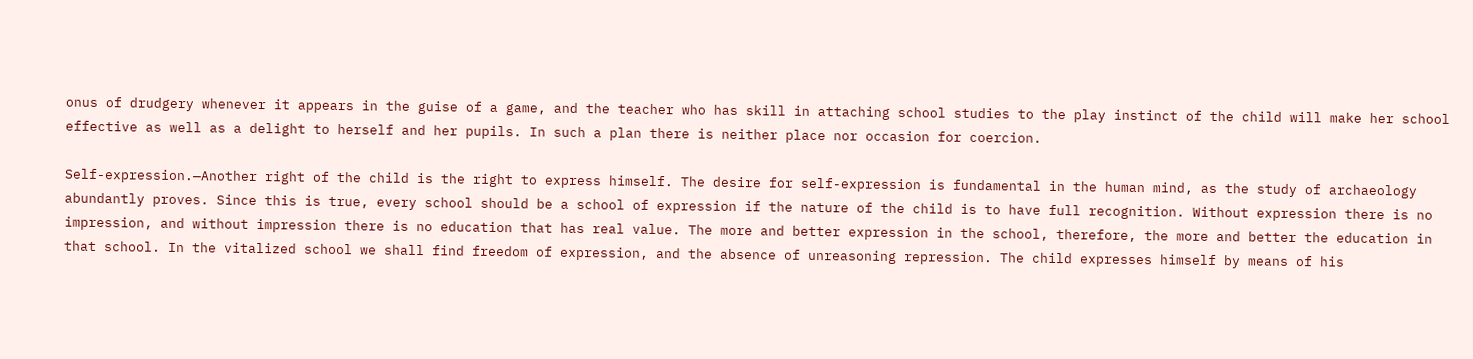onus of drudgery whenever it appears in the guise of a game, and the teacher who has skill in attaching school studies to the play instinct of the child will make her school effective as well as a delight to herself and her pupils. In such a plan there is neither place nor occasion for coercion.

Self-expression.—Another right of the child is the right to express himself. The desire for self-expression is fundamental in the human mind, as the study of archaeology abundantly proves. Since this is true, every school should be a school of expression if the nature of the child is to have full recognition. Without expression there is no impression, and without impression there is no education that has real value. The more and better expression in the school, therefore, the more and better the education in that school. In the vitalized school we shall find freedom of expression, and the absence of unreasoning repression. The child expresses himself by means of his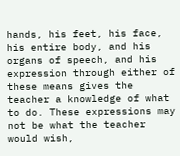hands, his feet, his face, his entire body, and his organs of speech, and his expression through either of these means gives the teacher a knowledge of what to do. These expressions may not be what the teacher would wish,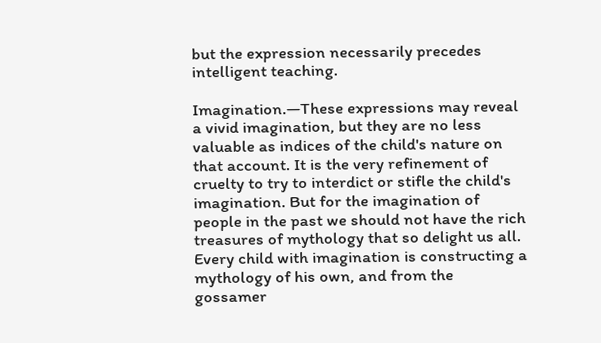but the expression necessarily precedes intelligent teaching.

Imagination.—These expressions may reveal a vivid imagination, but they are no less valuable as indices of the child's nature on that account. It is the very refinement of cruelty to try to interdict or stifle the child's imagination. But for the imagination of people in the past we should not have the rich treasures of mythology that so delight us all. Every child with imagination is constructing a mythology of his own, and from the gossamer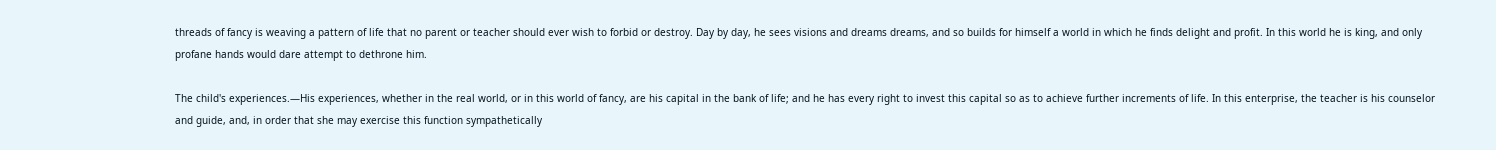threads of fancy is weaving a pattern of life that no parent or teacher should ever wish to forbid or destroy. Day by day, he sees visions and dreams dreams, and so builds for himself a world in which he finds delight and profit. In this world he is king, and only profane hands would dare attempt to dethrone him.

The child's experiences.—His experiences, whether in the real world, or in this world of fancy, are his capital in the bank of life; and he has every right to invest this capital so as to achieve further increments of life. In this enterprise, the teacher is his counselor and guide, and, in order that she may exercise this function sympathetically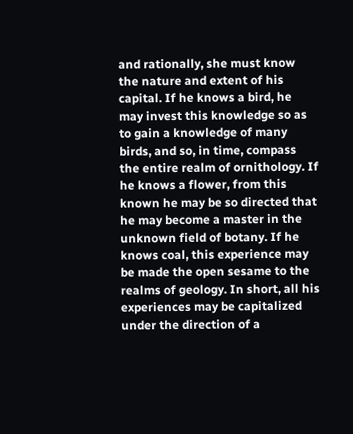and rationally, she must know the nature and extent of his capital. If he knows a bird, he may invest this knowledge so as to gain a knowledge of many birds, and so, in time, compass the entire realm of ornithology. If he knows a flower, from this known he may be so directed that he may become a master in the unknown field of botany. If he knows coal, this experience may be made the open sesame to the realms of geology. In short, all his experiences may be capitalized under the direction of a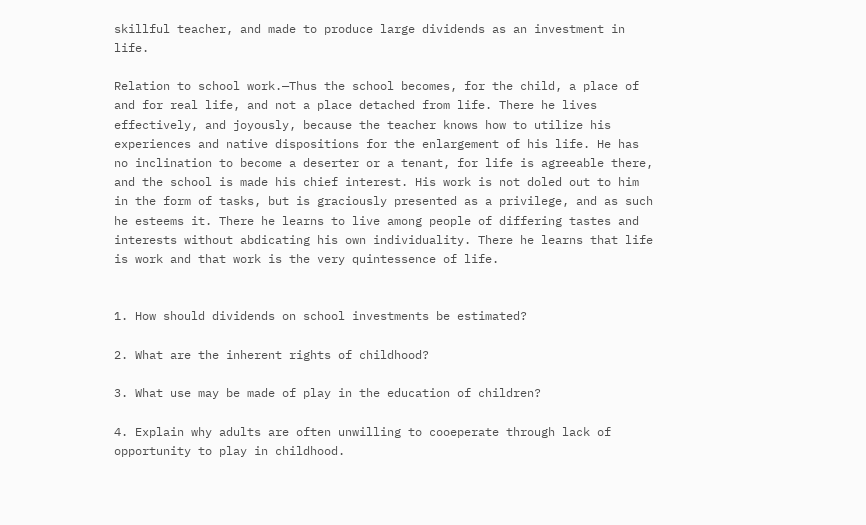skillful teacher, and made to produce large dividends as an investment in life.

Relation to school work.—Thus the school becomes, for the child, a place of and for real life, and not a place detached from life. There he lives effectively, and joyously, because the teacher knows how to utilize his experiences and native dispositions for the enlargement of his life. He has no inclination to become a deserter or a tenant, for life is agreeable there, and the school is made his chief interest. His work is not doled out to him in the form of tasks, but is graciously presented as a privilege, and as such he esteems it. There he learns to live among people of differing tastes and interests without abdicating his own individuality. There he learns that life is work and that work is the very quintessence of life.


1. How should dividends on school investments be estimated?

2. What are the inherent rights of childhood?

3. What use may be made of play in the education of children?

4. Explain why adults are often unwilling to cooeperate through lack of opportunity to play in childhood.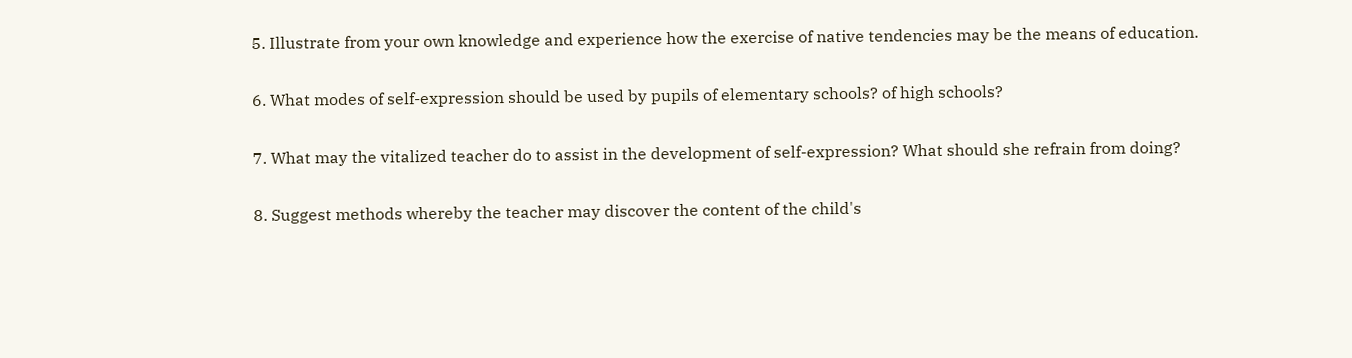5. Illustrate from your own knowledge and experience how the exercise of native tendencies may be the means of education.

6. What modes of self-expression should be used by pupils of elementary schools? of high schools?

7. What may the vitalized teacher do to assist in the development of self-expression? What should she refrain from doing?

8. Suggest methods whereby the teacher may discover the content of the child's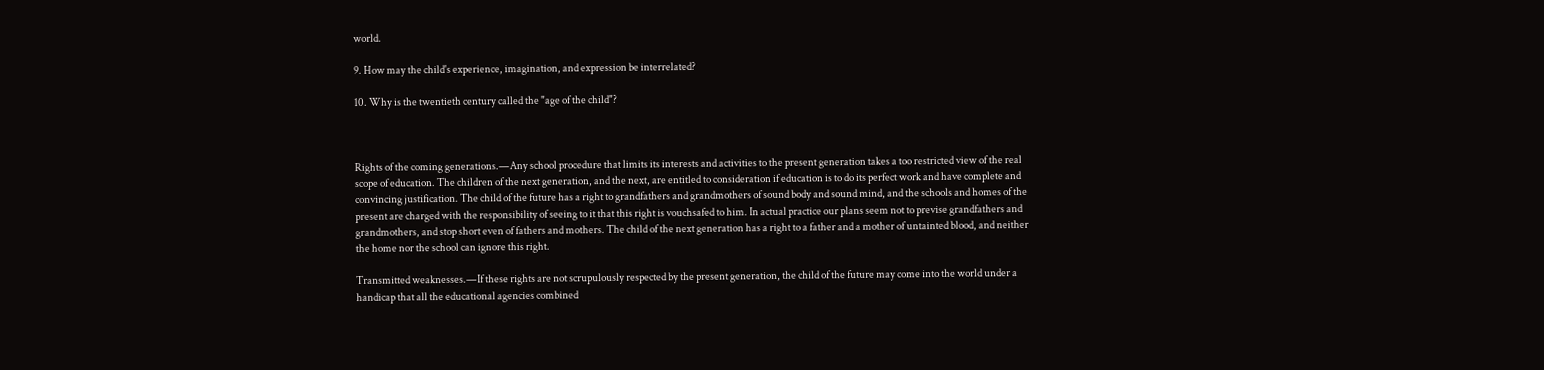world.

9. How may the child's experience, imagination, and expression be interrelated?

10. Why is the twentieth century called the "age of the child"?



Rights of the coming generations.—Any school procedure that limits its interests and activities to the present generation takes a too restricted view of the real scope of education. The children of the next generation, and the next, are entitled to consideration if education is to do its perfect work and have complete and convincing justification. The child of the future has a right to grandfathers and grandmothers of sound body and sound mind, and the schools and homes of the present are charged with the responsibility of seeing to it that this right is vouchsafed to him. In actual practice our plans seem not to previse grandfathers and grandmothers, and stop short even of fathers and mothers. The child of the next generation has a right to a father and a mother of untainted blood, and neither the home nor the school can ignore this right.

Transmitted weaknesses.—If these rights are not scrupulously respected by the present generation, the child of the future may come into the world under a handicap that all the educational agencies combined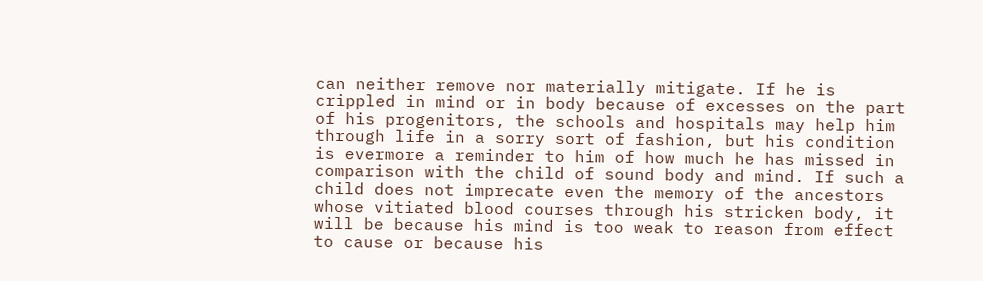can neither remove nor materially mitigate. If he is crippled in mind or in body because of excesses on the part of his progenitors, the schools and hospitals may help him through life in a sorry sort of fashion, but his condition is evermore a reminder to him of how much he has missed in comparison with the child of sound body and mind. If such a child does not imprecate even the memory of the ancestors whose vitiated blood courses through his stricken body, it will be because his mind is too weak to reason from effect to cause or because his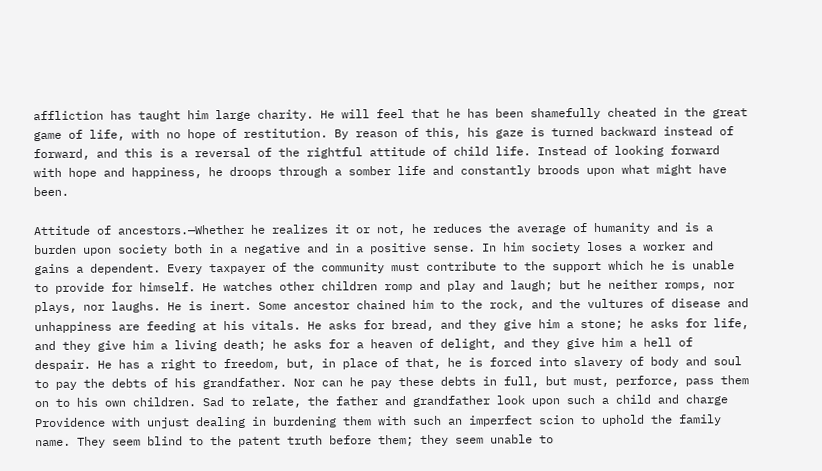affliction has taught him large charity. He will feel that he has been shamefully cheated in the great game of life, with no hope of restitution. By reason of this, his gaze is turned backward instead of forward, and this is a reversal of the rightful attitude of child life. Instead of looking forward with hope and happiness, he droops through a somber life and constantly broods upon what might have been.

Attitude of ancestors.—Whether he realizes it or not, he reduces the average of humanity and is a burden upon society both in a negative and in a positive sense. In him society loses a worker and gains a dependent. Every taxpayer of the community must contribute to the support which he is unable to provide for himself. He watches other children romp and play and laugh; but he neither romps, nor plays, nor laughs. He is inert. Some ancestor chained him to the rock, and the vultures of disease and unhappiness are feeding at his vitals. He asks for bread, and they give him a stone; he asks for life, and they give him a living death; he asks for a heaven of delight, and they give him a hell of despair. He has a right to freedom, but, in place of that, he is forced into slavery of body and soul to pay the debts of his grandfather. Nor can he pay these debts in full, but must, perforce, pass them on to his own children. Sad to relate, the father and grandfather look upon such a child and charge Providence with unjust dealing in burdening them with such an imperfect scion to uphold the family name. They seem blind to the patent truth before them; they seem unable to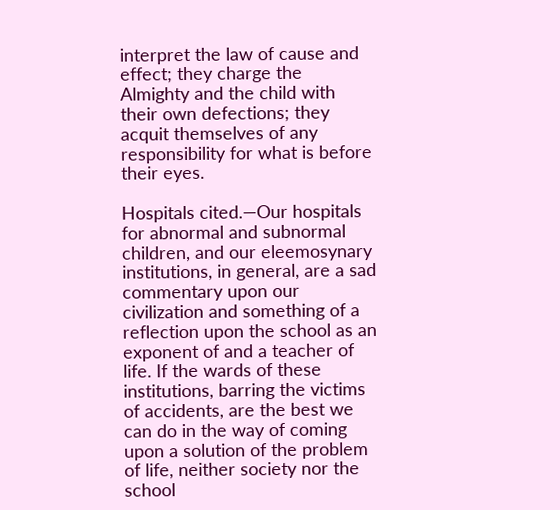interpret the law of cause and effect; they charge the Almighty and the child with their own defections; they acquit themselves of any responsibility for what is before their eyes.

Hospitals cited.—Our hospitals for abnormal and subnormal children, and our eleemosynary institutions, in general, are a sad commentary upon our civilization and something of a reflection upon the school as an exponent of and a teacher of life. If the wards of these institutions, barring the victims of accidents, are the best we can do in the way of coming upon a solution of the problem of life, neither society nor the school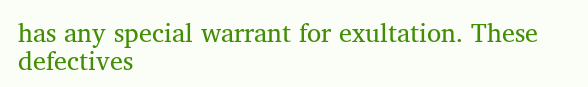has any special warrant for exultation. These defectives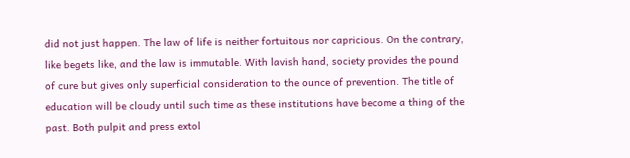did not just happen. The law of life is neither fortuitous nor capricious. On the contrary, like begets like, and the law is immutable. With lavish hand, society provides the pound of cure but gives only superficial consideration to the ounce of prevention. The title of education will be cloudy until such time as these institutions have become a thing of the past. Both pulpit and press extol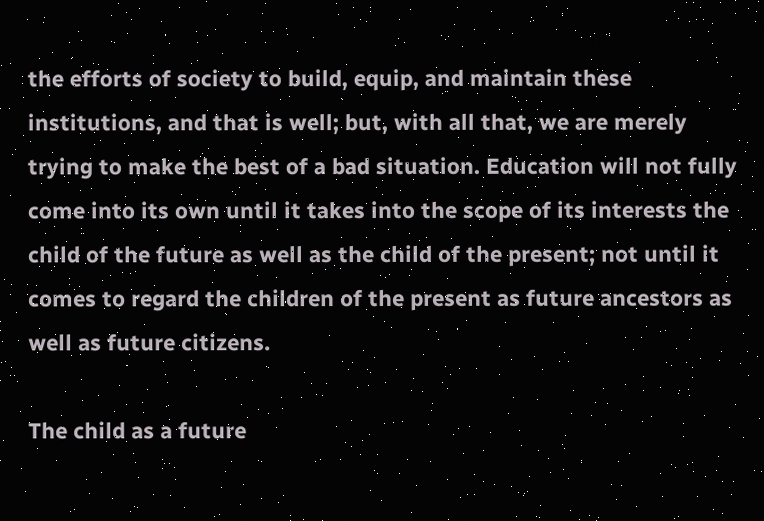the efforts of society to build, equip, and maintain these institutions, and that is well; but, with all that, we are merely trying to make the best of a bad situation. Education will not fully come into its own until it takes into the scope of its interests the child of the future as well as the child of the present; not until it comes to regard the children of the present as future ancestors as well as future citizens.

The child as a future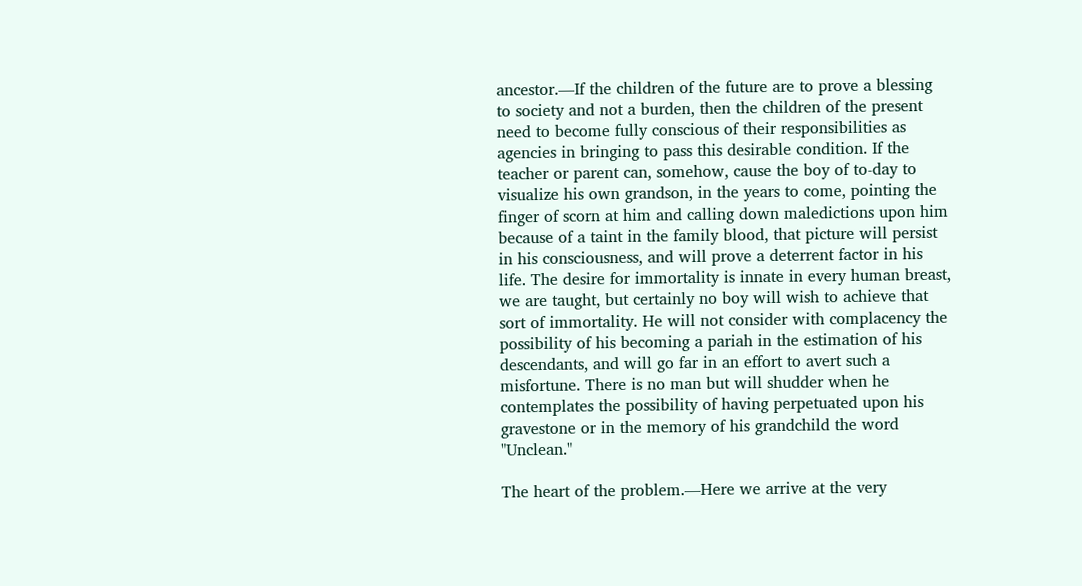ancestor.—If the children of the future are to prove a blessing to society and not a burden, then the children of the present need to become fully conscious of their responsibilities as agencies in bringing to pass this desirable condition. If the teacher or parent can, somehow, cause the boy of to-day to visualize his own grandson, in the years to come, pointing the finger of scorn at him and calling down maledictions upon him because of a taint in the family blood, that picture will persist in his consciousness, and will prove a deterrent factor in his life. The desire for immortality is innate in every human breast, we are taught, but certainly no boy will wish to achieve that sort of immortality. He will not consider with complacency the possibility of his becoming a pariah in the estimation of his descendants, and will go far in an effort to avert such a misfortune. There is no man but will shudder when he contemplates the possibility of having perpetuated upon his gravestone or in the memory of his grandchild the word "Unclean."

The heart of the problem.—Here we arrive at the very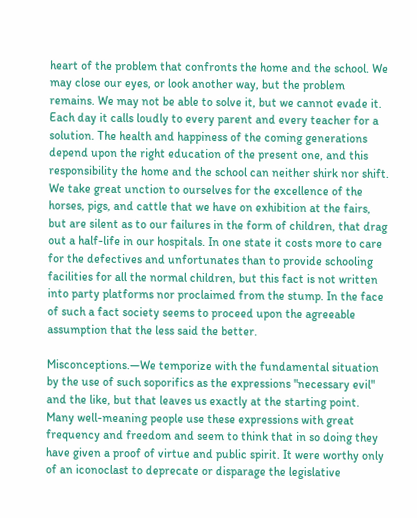heart of the problem that confronts the home and the school. We may close our eyes, or look another way, but the problem remains. We may not be able to solve it, but we cannot evade it. Each day it calls loudly to every parent and every teacher for a solution. The health and happiness of the coming generations depend upon the right education of the present one, and this responsibility the home and the school can neither shirk nor shift. We take great unction to ourselves for the excellence of the horses, pigs, and cattle that we have on exhibition at the fairs, but are silent as to our failures in the form of children, that drag out a half-life in our hospitals. In one state it costs more to care for the defectives and unfortunates than to provide schooling facilities for all the normal children, but this fact is not written into party platforms nor proclaimed from the stump. In the face of such a fact society seems to proceed upon the agreeable assumption that the less said the better.

Misconceptions.—We temporize with the fundamental situation by the use of such soporifics as the expressions "necessary evil" and the like, but that leaves us exactly at the starting point. Many well-meaning people use these expressions with great frequency and freedom and seem to think that in so doing they have given a proof of virtue and public spirit. It were worthy only of an iconoclast to deprecate or disparage the legislative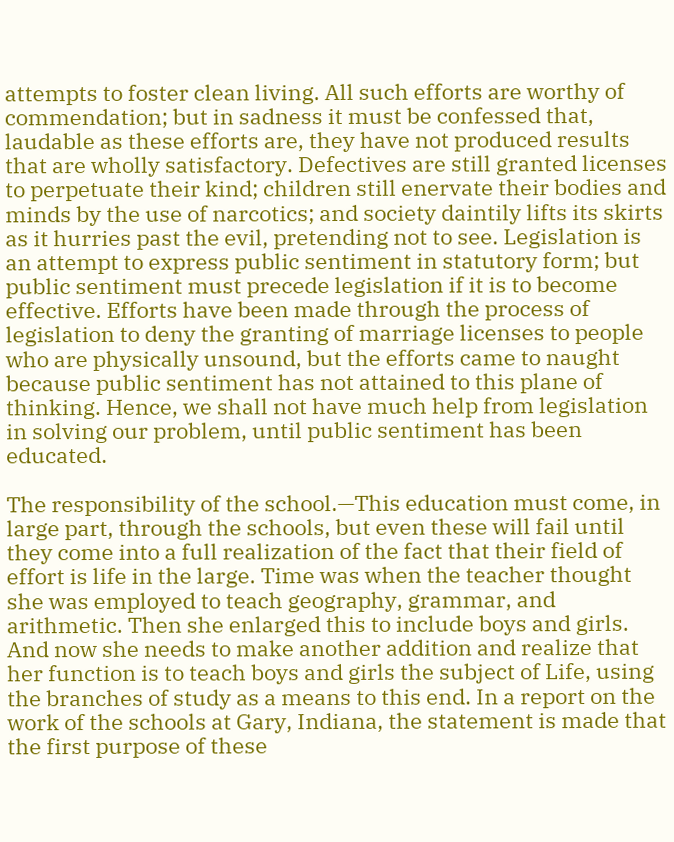attempts to foster clean living. All such efforts are worthy of commendation; but in sadness it must be confessed that, laudable as these efforts are, they have not produced results that are wholly satisfactory. Defectives are still granted licenses to perpetuate their kind; children still enervate their bodies and minds by the use of narcotics; and society daintily lifts its skirts as it hurries past the evil, pretending not to see. Legislation is an attempt to express public sentiment in statutory form; but public sentiment must precede legislation if it is to become effective. Efforts have been made through the process of legislation to deny the granting of marriage licenses to people who are physically unsound, but the efforts came to naught because public sentiment has not attained to this plane of thinking. Hence, we shall not have much help from legislation in solving our problem, until public sentiment has been educated.

The responsibility of the school.—This education must come, in large part, through the schools, but even these will fail until they come into a full realization of the fact that their field of effort is life in the large. Time was when the teacher thought she was employed to teach geography, grammar, and arithmetic. Then she enlarged this to include boys and girls. And now she needs to make another addition and realize that her function is to teach boys and girls the subject of Life, using the branches of study as a means to this end. In a report on the work of the schools at Gary, Indiana, the statement is made that the first purpose of these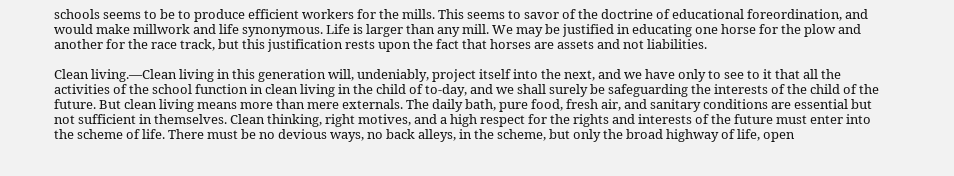schools seems to be to produce efficient workers for the mills. This seems to savor of the doctrine of educational foreordination, and would make millwork and life synonymous. Life is larger than any mill. We may be justified in educating one horse for the plow and another for the race track, but this justification rests upon the fact that horses are assets and not liabilities.

Clean living.—Clean living in this generation will, undeniably, project itself into the next, and we have only to see to it that all the activities of the school function in clean living in the child of to-day, and we shall surely be safeguarding the interests of the child of the future. But clean living means more than mere externals. The daily bath, pure food, fresh air, and sanitary conditions are essential but not sufficient in themselves. Clean thinking, right motives, and a high respect for the rights and interests of the future must enter into the scheme of life. There must be no devious ways, no back alleys, in the scheme, but only the broad highway of life, open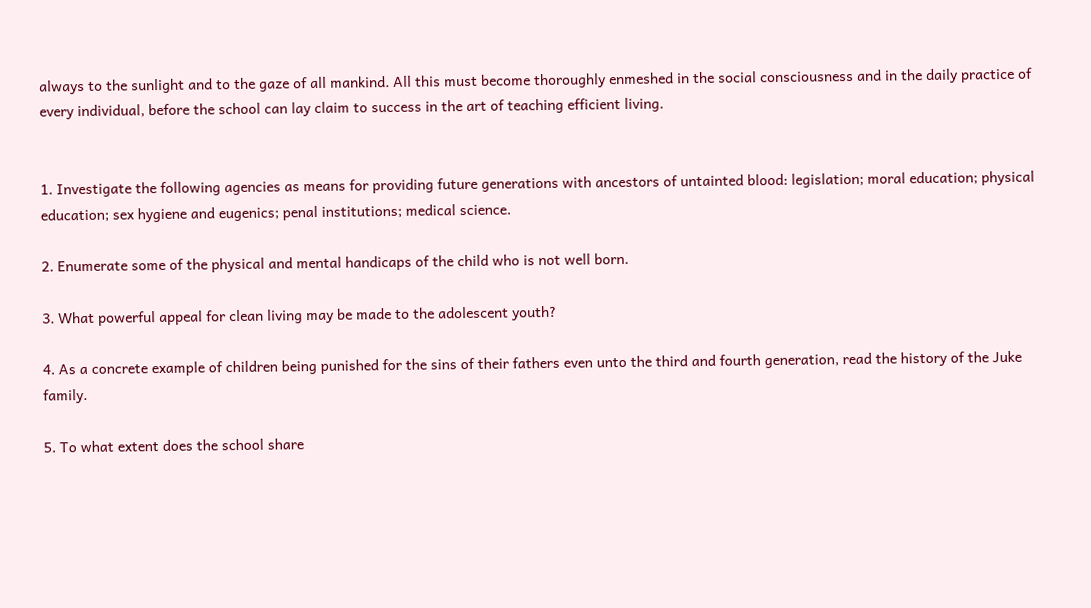always to the sunlight and to the gaze of all mankind. All this must become thoroughly enmeshed in the social consciousness and in the daily practice of every individual, before the school can lay claim to success in the art of teaching efficient living.


1. Investigate the following agencies as means for providing future generations with ancestors of untainted blood: legislation; moral education; physical education; sex hygiene and eugenics; penal institutions; medical science.

2. Enumerate some of the physical and mental handicaps of the child who is not well born.

3. What powerful appeal for clean living may be made to the adolescent youth?

4. As a concrete example of children being punished for the sins of their fathers even unto the third and fourth generation, read the history of the Juke family.

5. To what extent does the school share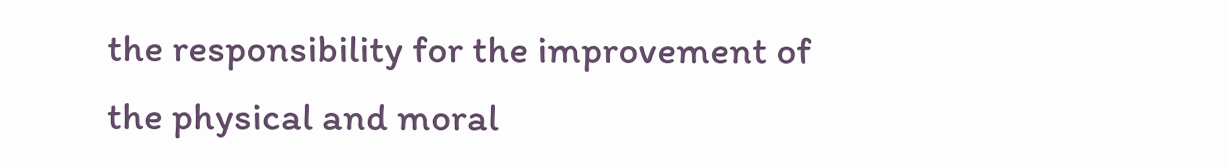the responsibility for the improvement of the physical and moral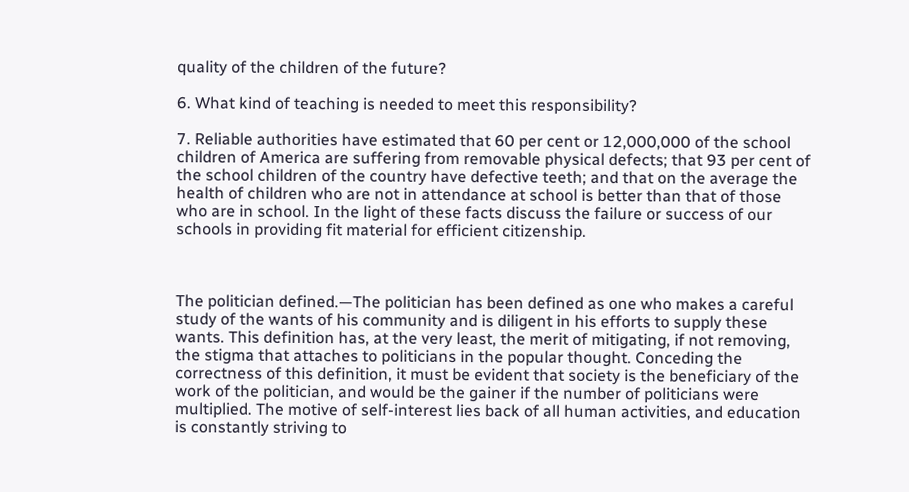quality of the children of the future?

6. What kind of teaching is needed to meet this responsibility?

7. Reliable authorities have estimated that 60 per cent or 12,000,000 of the school children of America are suffering from removable physical defects; that 93 per cent of the school children of the country have defective teeth; and that on the average the health of children who are not in attendance at school is better than that of those who are in school. In the light of these facts discuss the failure or success of our schools in providing fit material for efficient citizenship.



The politician defined.—The politician has been defined as one who makes a careful study of the wants of his community and is diligent in his efforts to supply these wants. This definition has, at the very least, the merit of mitigating, if not removing, the stigma that attaches to politicians in the popular thought. Conceding the correctness of this definition, it must be evident that society is the beneficiary of the work of the politician, and would be the gainer if the number of politicians were multiplied. The motive of self-interest lies back of all human activities, and education is constantly striving to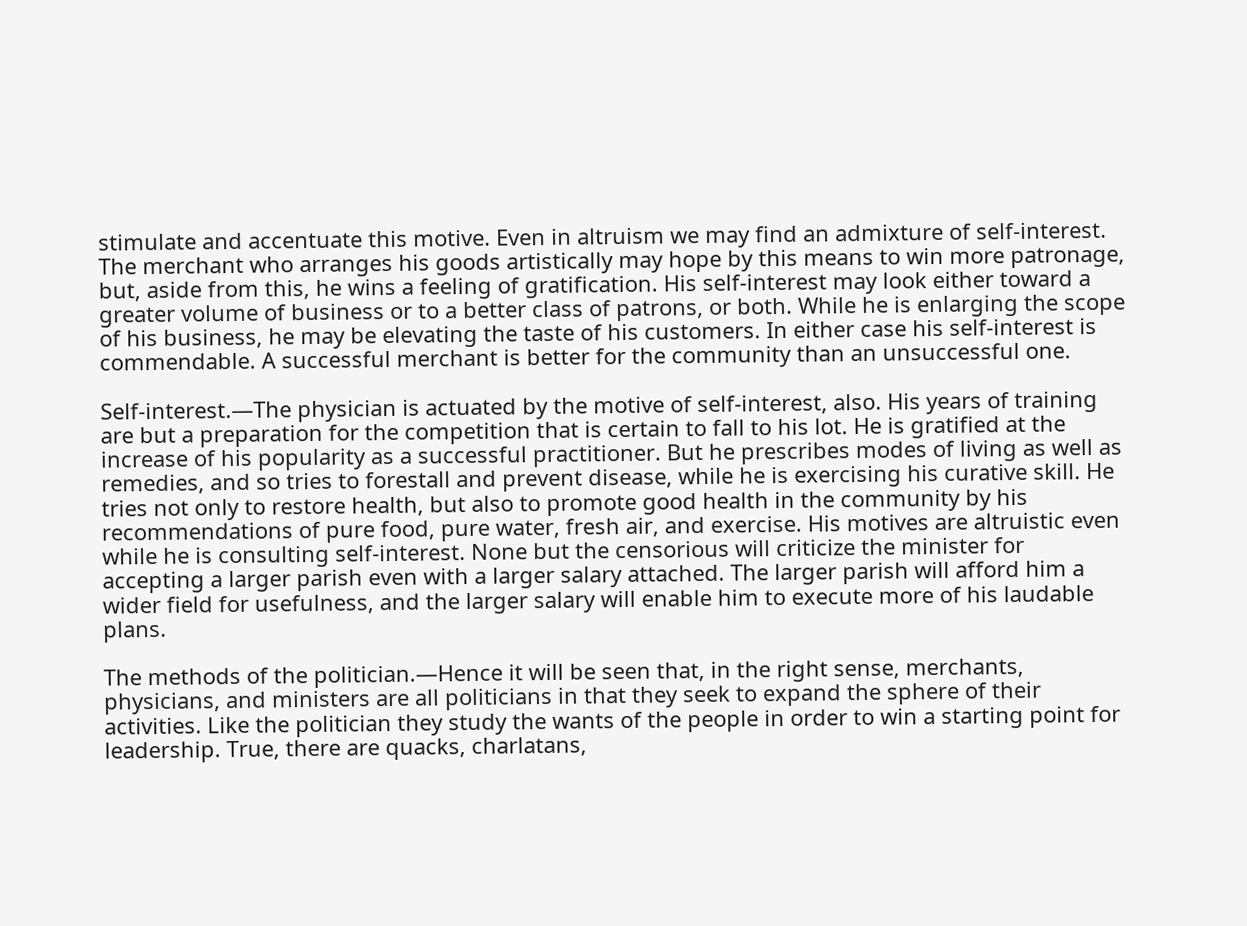stimulate and accentuate this motive. Even in altruism we may find an admixture of self-interest. The merchant who arranges his goods artistically may hope by this means to win more patronage, but, aside from this, he wins a feeling of gratification. His self-interest may look either toward a greater volume of business or to a better class of patrons, or both. While he is enlarging the scope of his business, he may be elevating the taste of his customers. In either case his self-interest is commendable. A successful merchant is better for the community than an unsuccessful one.

Self-interest.—The physician is actuated by the motive of self-interest, also. His years of training are but a preparation for the competition that is certain to fall to his lot. He is gratified at the increase of his popularity as a successful practitioner. But he prescribes modes of living as well as remedies, and so tries to forestall and prevent disease, while he is exercising his curative skill. He tries not only to restore health, but also to promote good health in the community by his recommendations of pure food, pure water, fresh air, and exercise. His motives are altruistic even while he is consulting self-interest. None but the censorious will criticize the minister for accepting a larger parish even with a larger salary attached. The larger parish will afford him a wider field for usefulness, and the larger salary will enable him to execute more of his laudable plans.

The methods of the politician.—Hence it will be seen that, in the right sense, merchants, physicians, and ministers are all politicians in that they seek to expand the sphere of their activities. Like the politician they study the wants of the people in order to win a starting point for leadership. True, there are quacks, charlatans,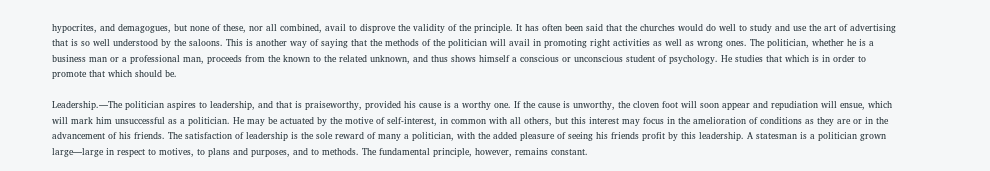hypocrites, and demagogues, but none of these, nor all combined, avail to disprove the validity of the principle. It has often been said that the churches would do well to study and use the art of advertising that is so well understood by the saloons. This is another way of saying that the methods of the politician will avail in promoting right activities as well as wrong ones. The politician, whether he is a business man or a professional man, proceeds from the known to the related unknown, and thus shows himself a conscious or unconscious student of psychology. He studies that which is in order to promote that which should be.

Leadership.—The politician aspires to leadership, and that is praiseworthy, provided his cause is a worthy one. If the cause is unworthy, the cloven foot will soon appear and repudiation will ensue, which will mark him unsuccessful as a politician. He may be actuated by the motive of self-interest, in common with all others, but this interest may focus in the amelioration of conditions as they are or in the advancement of his friends. The satisfaction of leadership is the sole reward of many a politician, with the added pleasure of seeing his friends profit by this leadership. A statesman is a politician grown large—large in respect to motives, to plans and purposes, and to methods. The fundamental principle, however, remains constant.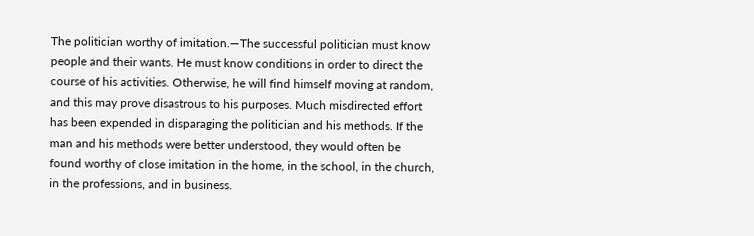The politician worthy of imitation.—The successful politician must know people and their wants. He must know conditions in order to direct the course of his activities. Otherwise, he will find himself moving at random, and this may prove disastrous to his purposes. Much misdirected effort has been expended in disparaging the politician and his methods. If the man and his methods were better understood, they would often be found worthy of close imitation in the home, in the school, in the church, in the professions, and in business.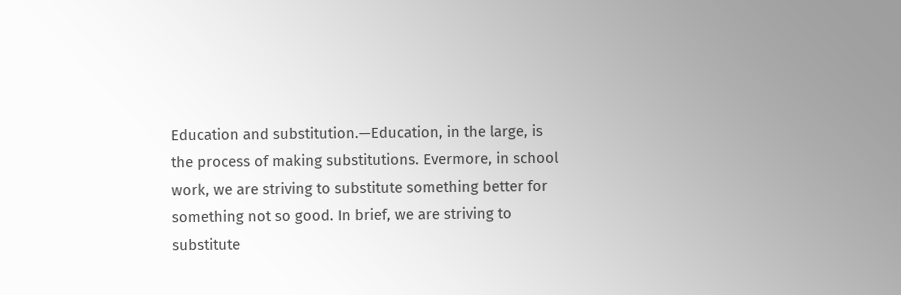Education and substitution.—Education, in the large, is the process of making substitutions. Evermore, in school work, we are striving to substitute something better for something not so good. In brief, we are striving to substitute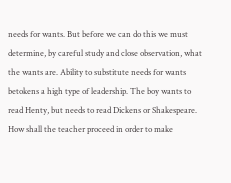needs for wants. But before we can do this we must determine, by careful study and close observation, what the wants are. Ability to substitute needs for wants betokens a high type of leadership. The boy wants to read Henty, but needs to read Dickens or Shakespeare. How shall the teacher proceed in order to make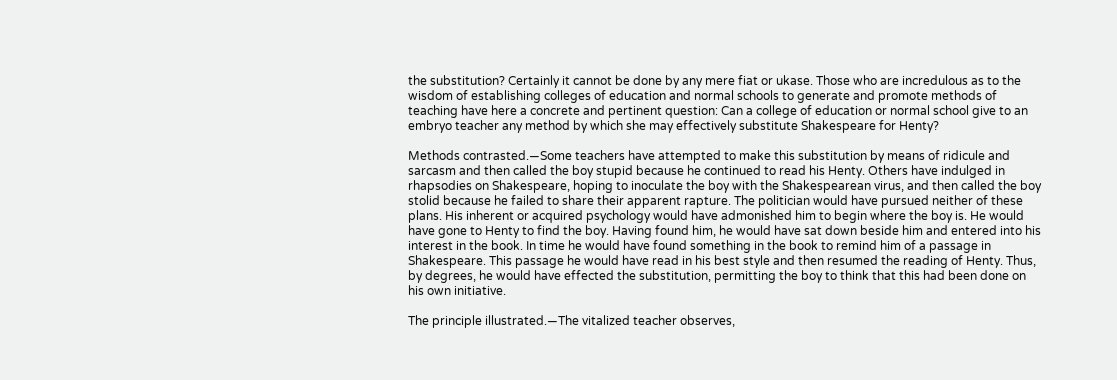the substitution? Certainly it cannot be done by any mere fiat or ukase. Those who are incredulous as to the wisdom of establishing colleges of education and normal schools to generate and promote methods of teaching have here a concrete and pertinent question: Can a college of education or normal school give to an embryo teacher any method by which she may effectively substitute Shakespeare for Henty?

Methods contrasted.—Some teachers have attempted to make this substitution by means of ridicule and sarcasm and then called the boy stupid because he continued to read his Henty. Others have indulged in rhapsodies on Shakespeare, hoping to inoculate the boy with the Shakespearean virus, and then called the boy stolid because he failed to share their apparent rapture. The politician would have pursued neither of these plans. His inherent or acquired psychology would have admonished him to begin where the boy is. He would have gone to Henty to find the boy. Having found him, he would have sat down beside him and entered into his interest in the book. In time he would have found something in the book to remind him of a passage in Shakespeare. This passage he would have read in his best style and then resumed the reading of Henty. Thus, by degrees, he would have effected the substitution, permitting the boy to think that this had been done on his own initiative.

The principle illustrated.—The vitalized teacher observes,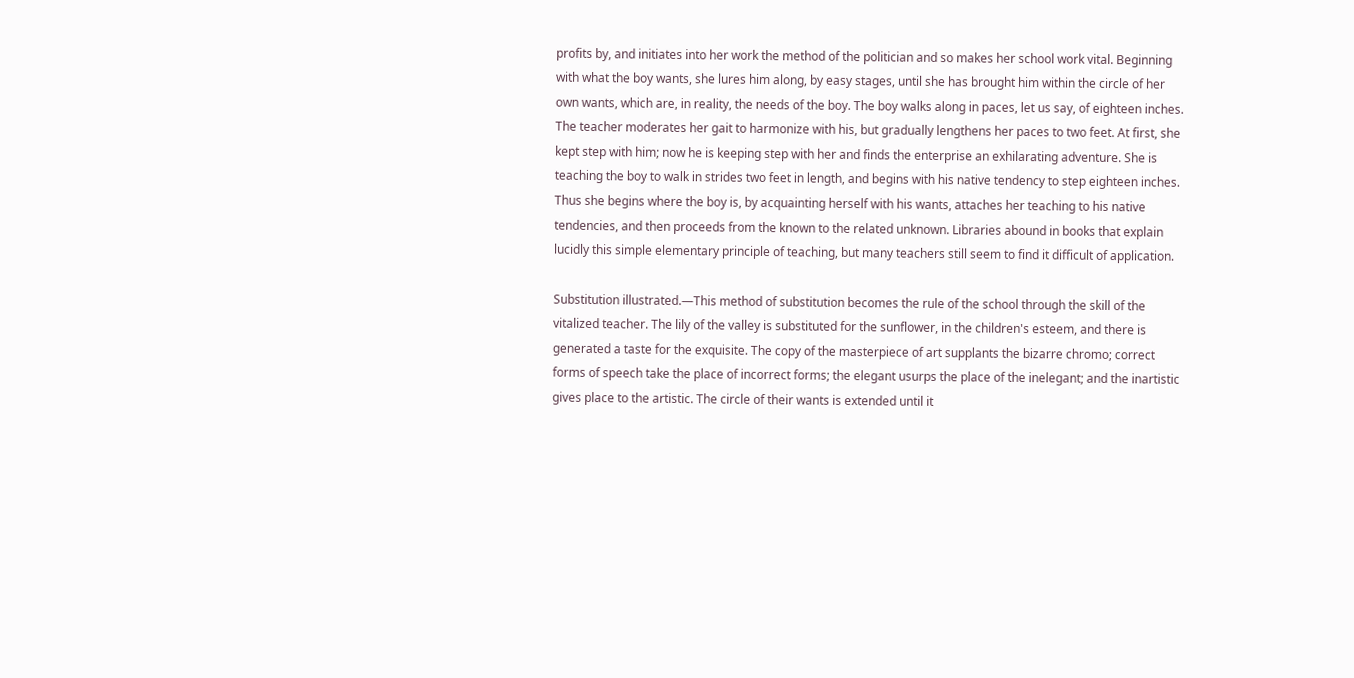profits by, and initiates into her work the method of the politician and so makes her school work vital. Beginning with what the boy wants, she lures him along, by easy stages, until she has brought him within the circle of her own wants, which are, in reality, the needs of the boy. The boy walks along in paces, let us say, of eighteen inches. The teacher moderates her gait to harmonize with his, but gradually lengthens her paces to two feet. At first, she kept step with him; now he is keeping step with her and finds the enterprise an exhilarating adventure. She is teaching the boy to walk in strides two feet in length, and begins with his native tendency to step eighteen inches. Thus she begins where the boy is, by acquainting herself with his wants, attaches her teaching to his native tendencies, and then proceeds from the known to the related unknown. Libraries abound in books that explain lucidly this simple elementary principle of teaching, but many teachers still seem to find it difficult of application.

Substitution illustrated.—This method of substitution becomes the rule of the school through the skill of the vitalized teacher. The lily of the valley is substituted for the sunflower, in the children's esteem, and there is generated a taste for the exquisite. The copy of the masterpiece of art supplants the bizarre chromo; correct forms of speech take the place of incorrect forms; the elegant usurps the place of the inelegant; and the inartistic gives place to the artistic. The circle of their wants is extended until it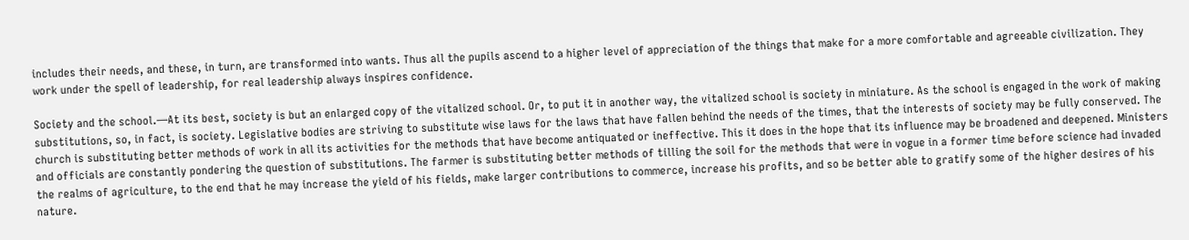includes their needs, and these, in turn, are transformed into wants. Thus all the pupils ascend to a higher level of appreciation of the things that make for a more comfortable and agreeable civilization. They work under the spell of leadership, for real leadership always inspires confidence.

Society and the school.—At its best, society is but an enlarged copy of the vitalized school. Or, to put it in another way, the vitalized school is society in miniature. As the school is engaged in the work of making substitutions, so, in fact, is society. Legislative bodies are striving to substitute wise laws for the laws that have fallen behind the needs of the times, that the interests of society may be fully conserved. The church is substituting better methods of work in all its activities for the methods that have become antiquated or ineffective. This it does in the hope that its influence may be broadened and deepened. Ministers and officials are constantly pondering the question of substitutions. The farmer is substituting better methods of tilling the soil for the methods that were in vogue in a former time before science had invaded the realms of agriculture, to the end that he may increase the yield of his fields, make larger contributions to commerce, increase his profits, and so be better able to gratify some of the higher desires of his nature.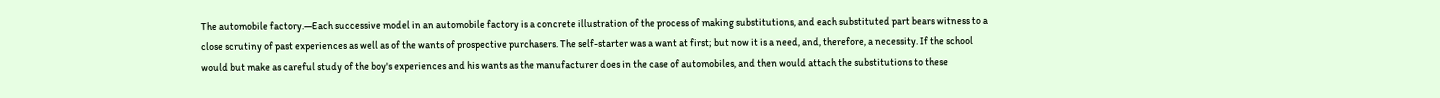The automobile factory.—Each successive model in an automobile factory is a concrete illustration of the process of making substitutions, and each substituted part bears witness to a close scrutiny of past experiences as well as of the wants of prospective purchasers. The self-starter was a want at first; but now it is a need, and, therefore, a necessity. If the school would but make as careful study of the boy's experiences and his wants as the manufacturer does in the case of automobiles, and then would attach the substitutions to these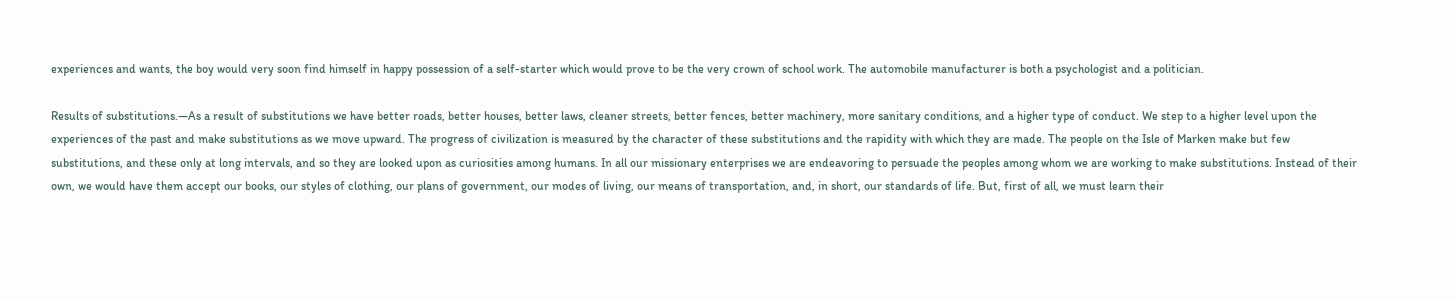experiences and wants, the boy would very soon find himself in happy possession of a self-starter which would prove to be the very crown of school work. The automobile manufacturer is both a psychologist and a politician.

Results of substitutions.—As a result of substitutions we have better roads, better houses, better laws, cleaner streets, better fences, better machinery, more sanitary conditions, and a higher type of conduct. We step to a higher level upon the experiences of the past and make substitutions as we move upward. The progress of civilization is measured by the character of these substitutions and the rapidity with which they are made. The people on the Isle of Marken make but few substitutions, and these only at long intervals, and so they are looked upon as curiosities among humans. In all our missionary enterprises we are endeavoring to persuade the peoples among whom we are working to make substitutions. Instead of their own, we would have them accept our books, our styles of clothing, our plans of government, our modes of living, our means of transportation, and, in short, our standards of life. But, first of all, we must learn their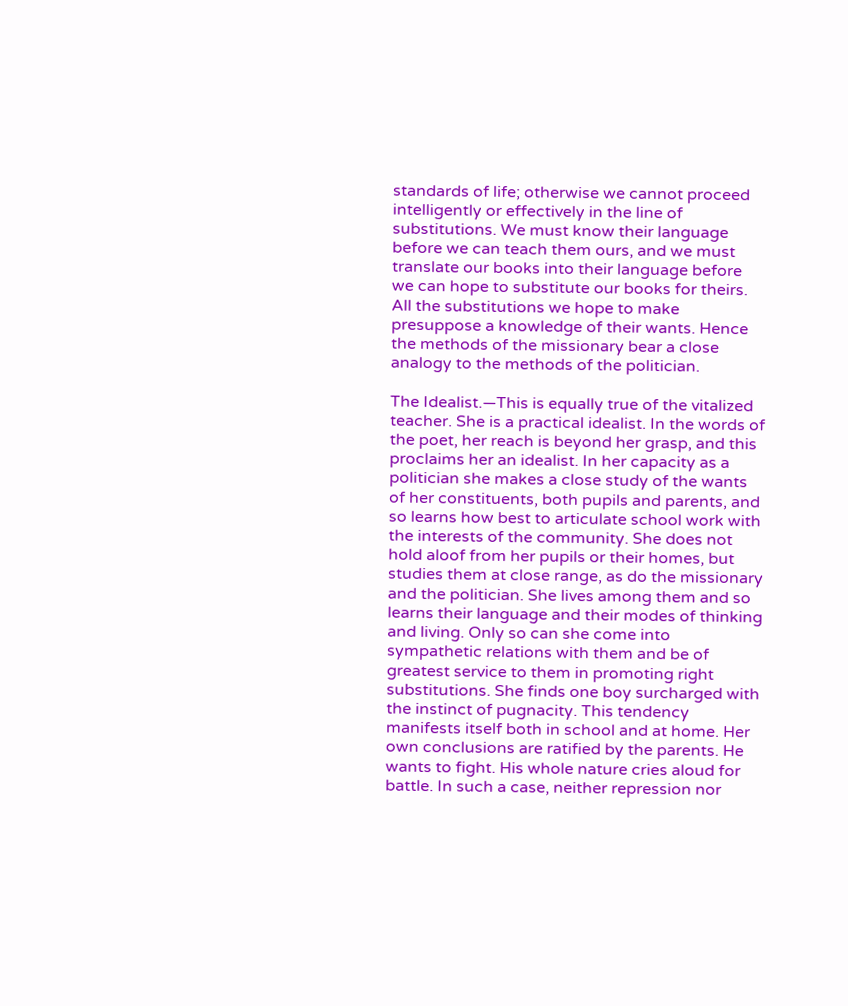standards of life; otherwise we cannot proceed intelligently or effectively in the line of substitutions. We must know their language before we can teach them ours, and we must translate our books into their language before we can hope to substitute our books for theirs. All the substitutions we hope to make presuppose a knowledge of their wants. Hence the methods of the missionary bear a close analogy to the methods of the politician.

The Idealist.—This is equally true of the vitalized teacher. She is a practical idealist. In the words of the poet, her reach is beyond her grasp, and this proclaims her an idealist. In her capacity as a politician she makes a close study of the wants of her constituents, both pupils and parents, and so learns how best to articulate school work with the interests of the community. She does not hold aloof from her pupils or their homes, but studies them at close range, as do the missionary and the politician. She lives among them and so learns their language and their modes of thinking and living. Only so can she come into sympathetic relations with them and be of greatest service to them in promoting right substitutions. She finds one boy surcharged with the instinct of pugnacity. This tendency manifests itself both in school and at home. Her own conclusions are ratified by the parents. He wants to fight. His whole nature cries aloud for battle. In such a case, neither repression nor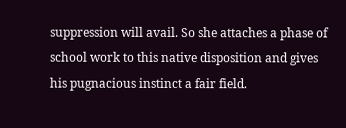suppression will avail. So she attaches a phase of school work to this native disposition and gives his pugnacious instinct a fair field.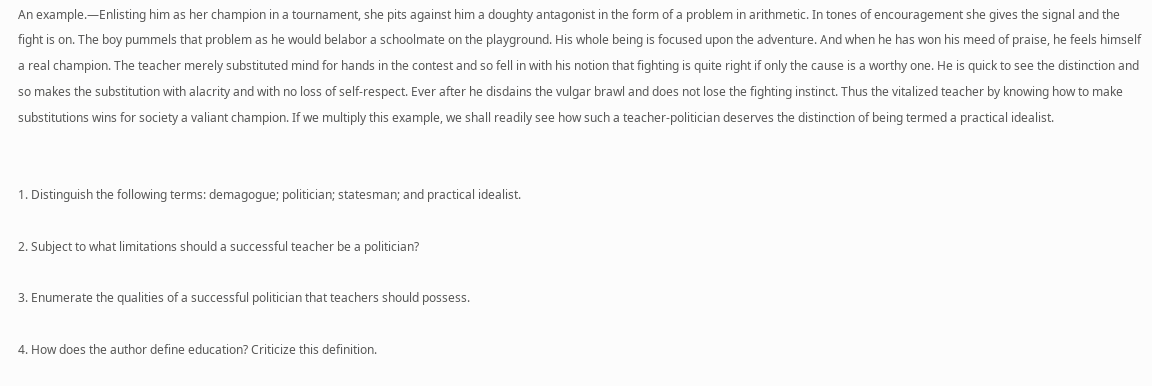An example.—Enlisting him as her champion in a tournament, she pits against him a doughty antagonist in the form of a problem in arithmetic. In tones of encouragement she gives the signal and the fight is on. The boy pummels that problem as he would belabor a schoolmate on the playground. His whole being is focused upon the adventure. And when he has won his meed of praise, he feels himself a real champion. The teacher merely substituted mind for hands in the contest and so fell in with his notion that fighting is quite right if only the cause is a worthy one. He is quick to see the distinction and so makes the substitution with alacrity and with no loss of self-respect. Ever after he disdains the vulgar brawl and does not lose the fighting instinct. Thus the vitalized teacher by knowing how to make substitutions wins for society a valiant champion. If we multiply this example, we shall readily see how such a teacher-politician deserves the distinction of being termed a practical idealist.


1. Distinguish the following terms: demagogue; politician; statesman; and practical idealist.

2. Subject to what limitations should a successful teacher be a politician?

3. Enumerate the qualities of a successful politician that teachers should possess.

4. How does the author define education? Criticize this definition.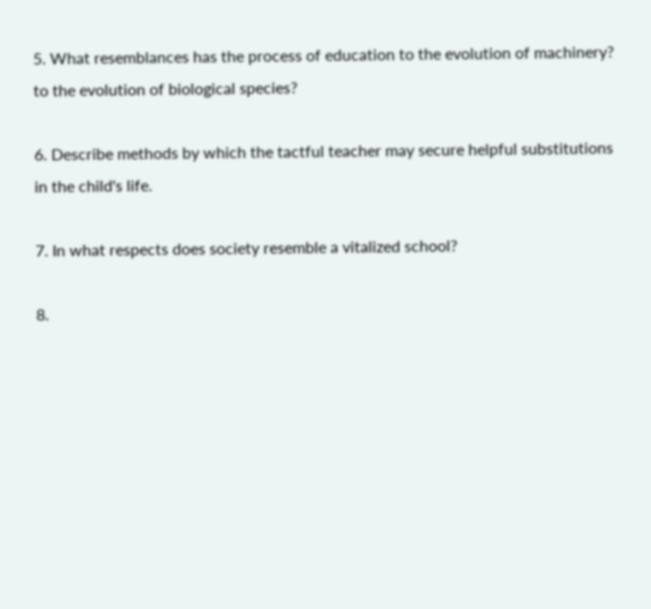5. What resemblances has the process of education to the evolution of machinery? to the evolution of biological species?

6. Describe methods by which the tactful teacher may secure helpful substitutions in the child's life.

7. In what respects does society resemble a vitalized school?

8.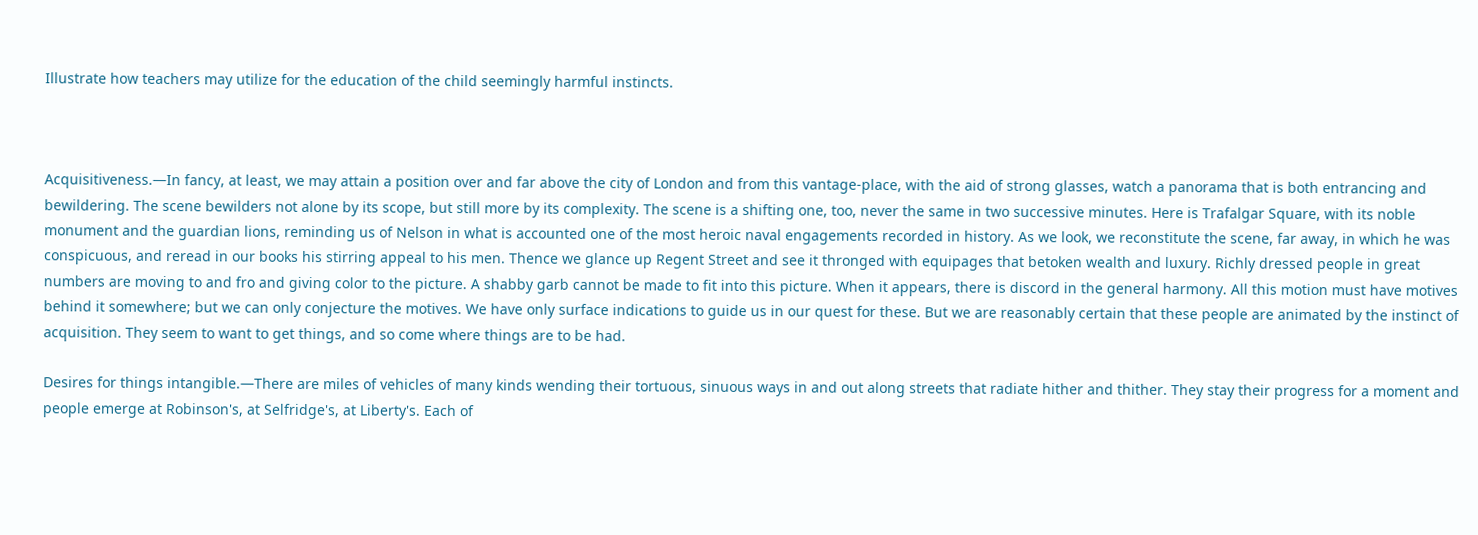Illustrate how teachers may utilize for the education of the child seemingly harmful instincts.



Acquisitiveness.—In fancy, at least, we may attain a position over and far above the city of London and from this vantage-place, with the aid of strong glasses, watch a panorama that is both entrancing and bewildering. The scene bewilders not alone by its scope, but still more by its complexity. The scene is a shifting one, too, never the same in two successive minutes. Here is Trafalgar Square, with its noble monument and the guardian lions, reminding us of Nelson in what is accounted one of the most heroic naval engagements recorded in history. As we look, we reconstitute the scene, far away, in which he was conspicuous, and reread in our books his stirring appeal to his men. Thence we glance up Regent Street and see it thronged with equipages that betoken wealth and luxury. Richly dressed people in great numbers are moving to and fro and giving color to the picture. A shabby garb cannot be made to fit into this picture. When it appears, there is discord in the general harmony. All this motion must have motives behind it somewhere; but we can only conjecture the motives. We have only surface indications to guide us in our quest for these. But we are reasonably certain that these people are animated by the instinct of acquisition. They seem to want to get things, and so come where things are to be had.

Desires for things intangible.—There are miles of vehicles of many kinds wending their tortuous, sinuous ways in and out along streets that radiate hither and thither. They stay their progress for a moment and people emerge at Robinson's, at Selfridge's, at Liberty's. Each of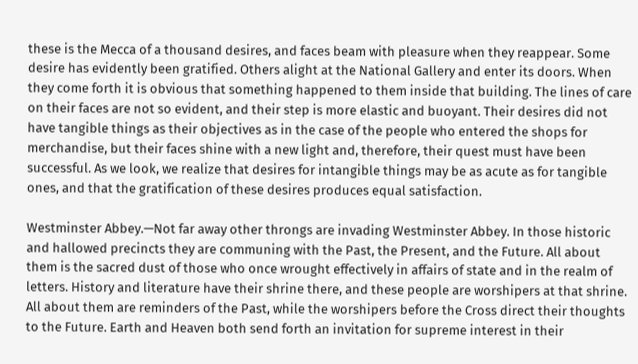these is the Mecca of a thousand desires, and faces beam with pleasure when they reappear. Some desire has evidently been gratified. Others alight at the National Gallery and enter its doors. When they come forth it is obvious that something happened to them inside that building. The lines of care on their faces are not so evident, and their step is more elastic and buoyant. Their desires did not have tangible things as their objectives as in the case of the people who entered the shops for merchandise, but their faces shine with a new light and, therefore, their quest must have been successful. As we look, we realize that desires for intangible things may be as acute as for tangible ones, and that the gratification of these desires produces equal satisfaction.

Westminster Abbey.—Not far away other throngs are invading Westminster Abbey. In those historic and hallowed precincts they are communing with the Past, the Present, and the Future. All about them is the sacred dust of those who once wrought effectively in affairs of state and in the realm of letters. History and literature have their shrine there, and these people are worshipers at that shrine. All about them are reminders of the Past, while the worshipers before the Cross direct their thoughts to the Future. Earth and Heaven both send forth an invitation for supreme interest in their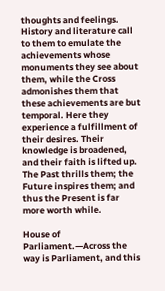thoughts and feelings. History and literature call to them to emulate the achievements whose monuments they see about them, while the Cross admonishes them that these achievements are but temporal. Here they experience a fulfillment of their desires. Their knowledge is broadened, and their faith is lifted up. The Past thrills them; the Future inspires them; and thus the Present is far more worth while.

House of Parliament.—Across the way is Parliament, and this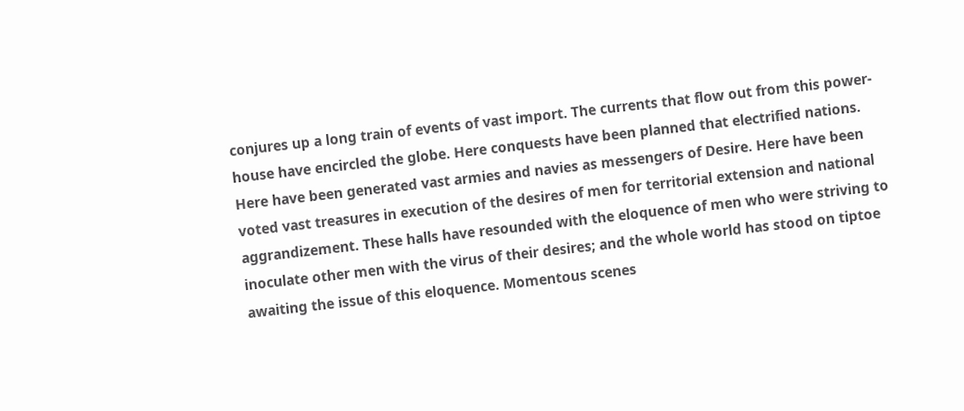conjures up a long train of events of vast import. The currents that flow out from this power-house have encircled the globe. Here conquests have been planned that electrified nations. Here have been generated vast armies and navies as messengers of Desire. Here have been voted vast treasures in execution of the desires of men for territorial extension and national aggrandizement. These halls have resounded with the eloquence of men who were striving to inoculate other men with the virus of their desires; and the whole world has stood on tiptoe awaiting the issue of this eloquence. Momentous scenes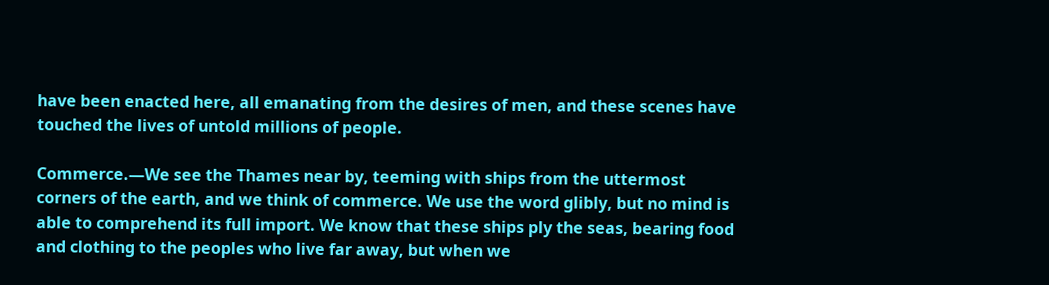have been enacted here, all emanating from the desires of men, and these scenes have touched the lives of untold millions of people.

Commerce.—We see the Thames near by, teeming with ships from the uttermost corners of the earth, and we think of commerce. We use the word glibly, but no mind is able to comprehend its full import. We know that these ships ply the seas, bearing food and clothing to the peoples who live far away, but when we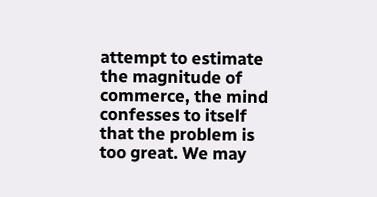attempt to estimate the magnitude of commerce, the mind confesses to itself that the problem is too great. We may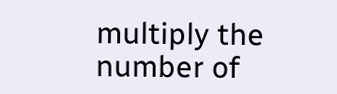multiply the number of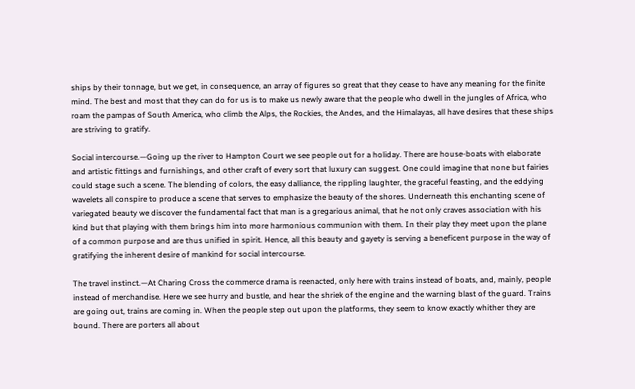ships by their tonnage, but we get, in consequence, an array of figures so great that they cease to have any meaning for the finite mind. The best and most that they can do for us is to make us newly aware that the people who dwell in the jungles of Africa, who roam the pampas of South America, who climb the Alps, the Rockies, the Andes, and the Himalayas, all have desires that these ships are striving to gratify.

Social intercourse.—Going up the river to Hampton Court we see people out for a holiday. There are house-boats with elaborate and artistic fittings and furnishings, and other craft of every sort that luxury can suggest. One could imagine that none but fairies could stage such a scene. The blending of colors, the easy dalliance, the rippling laughter, the graceful feasting, and the eddying wavelets all conspire to produce a scene that serves to emphasize the beauty of the shores. Underneath this enchanting scene of variegated beauty we discover the fundamental fact that man is a gregarious animal, that he not only craves association with his kind but that playing with them brings him into more harmonious communion with them. In their play they meet upon the plane of a common purpose and are thus unified in spirit. Hence, all this beauty and gayety is serving a beneficent purpose in the way of gratifying the inherent desire of mankind for social intercourse.

The travel instinct.—At Charing Cross the commerce drama is reenacted, only here with trains instead of boats, and, mainly, people instead of merchandise. Here we see hurry and bustle, and hear the shriek of the engine and the warning blast of the guard. Trains are going out, trains are coming in. When the people step out upon the platforms, they seem to know exactly whither they are bound. There are porters all about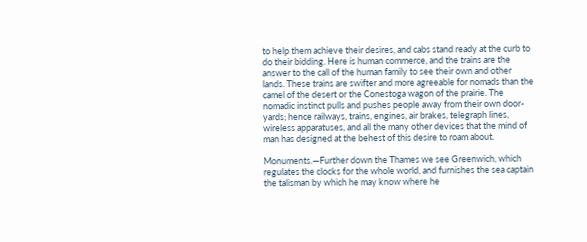to help them achieve their desires, and cabs stand ready at the curb to do their bidding. Here is human commerce, and the trains are the answer to the call of the human family to see their own and other lands. These trains are swifter and more agreeable for nomads than the camel of the desert or the Conestoga wagon of the prairie. The nomadic instinct pulls and pushes people away from their own door-yards; hence railways, trains, engines, air brakes, telegraph lines, wireless apparatuses, and all the many other devices that the mind of man has designed at the behest of this desire to roam about.

Monuments.—Further down the Thames we see Greenwich, which regulates the clocks for the whole world, and furnishes the sea captain the talisman by which he may know where he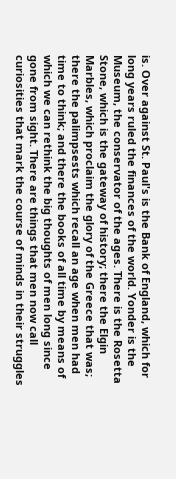is. Over against St. Paul's is the Bank of England, which for long years ruled the finances of the world. Yonder is the Museum, the conservator of the ages. There is the Rosetta Stone, which is the gateway of history; there the Elgin Marbles, which proclaim the glory of the Greece that was; there the palimpsests which recall an age when men had time to think; and there the books of all time by means of which we can rethink the big thoughts of men long since gone from sight. There are things that men now call curiosities that mark the course of minds in their struggles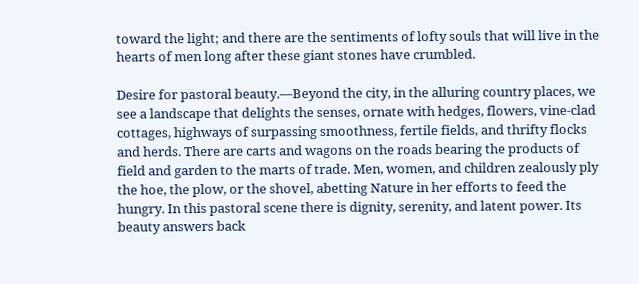toward the light; and there are the sentiments of lofty souls that will live in the hearts of men long after these giant stones have crumbled.

Desire for pastoral beauty.—Beyond the city, in the alluring country places, we see a landscape that delights the senses, ornate with hedges, flowers, vine-clad cottages, highways of surpassing smoothness, fertile fields, and thrifty flocks and herds. There are carts and wagons on the roads bearing the products of field and garden to the marts of trade. Men, women, and children zealously ply the hoe, the plow, or the shovel, abetting Nature in her efforts to feed the hungry. In this pastoral scene there is dignity, serenity, and latent power. Its beauty answers back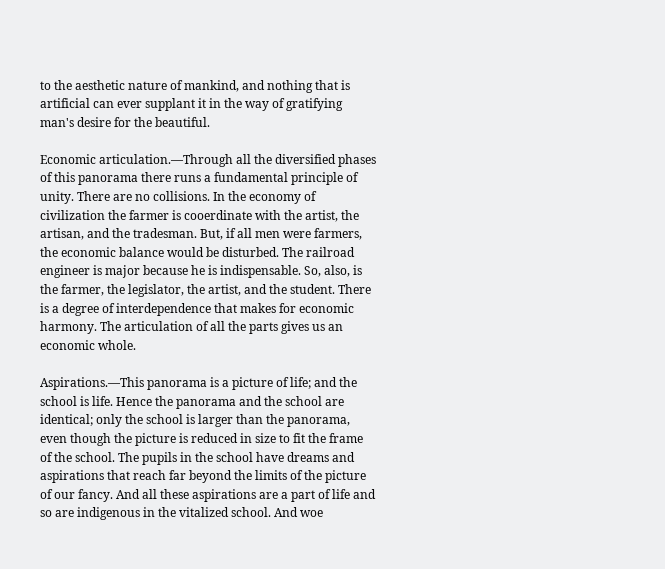to the aesthetic nature of mankind, and nothing that is artificial can ever supplant it in the way of gratifying man's desire for the beautiful.

Economic articulation.—Through all the diversified phases of this panorama there runs a fundamental principle of unity. There are no collisions. In the economy of civilization the farmer is cooerdinate with the artist, the artisan, and the tradesman. But, if all men were farmers, the economic balance would be disturbed. The railroad engineer is major because he is indispensable. So, also, is the farmer, the legislator, the artist, and the student. There is a degree of interdependence that makes for economic harmony. The articulation of all the parts gives us an economic whole.

Aspirations.—This panorama is a picture of life; and the school is life. Hence the panorama and the school are identical; only the school is larger than the panorama, even though the picture is reduced in size to fit the frame of the school. The pupils in the school have dreams and aspirations that reach far beyond the limits of the picture of our fancy. And all these aspirations are a part of life and so are indigenous in the vitalized school. And woe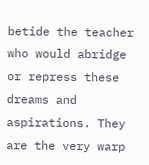betide the teacher who would abridge or repress these dreams and aspirations. They are the very warp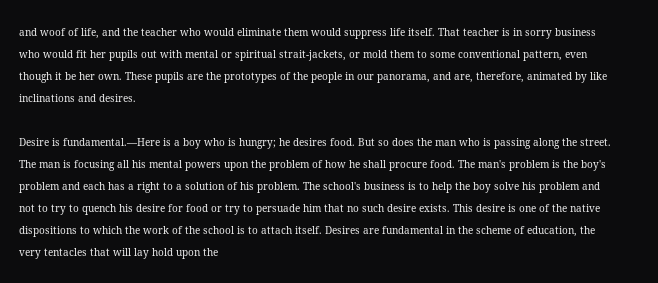and woof of life, and the teacher who would eliminate them would suppress life itself. That teacher is in sorry business who would fit her pupils out with mental or spiritual strait-jackets, or mold them to some conventional pattern, even though it be her own. These pupils are the prototypes of the people in our panorama, and are, therefore, animated by like inclinations and desires.

Desire is fundamental.—Here is a boy who is hungry; he desires food. But so does the man who is passing along the street. The man is focusing all his mental powers upon the problem of how he shall procure food. The man's problem is the boy's problem and each has a right to a solution of his problem. The school's business is to help the boy solve his problem and not to try to quench his desire for food or try to persuade him that no such desire exists. This desire is one of the native dispositions to which the work of the school is to attach itself. Desires are fundamental in the scheme of education, the very tentacles that will lay hold upon the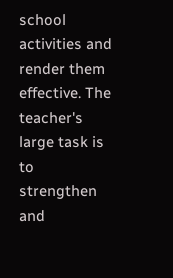school activities and render them effective. The teacher's large task is to strengthen and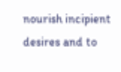nourish incipient desires and to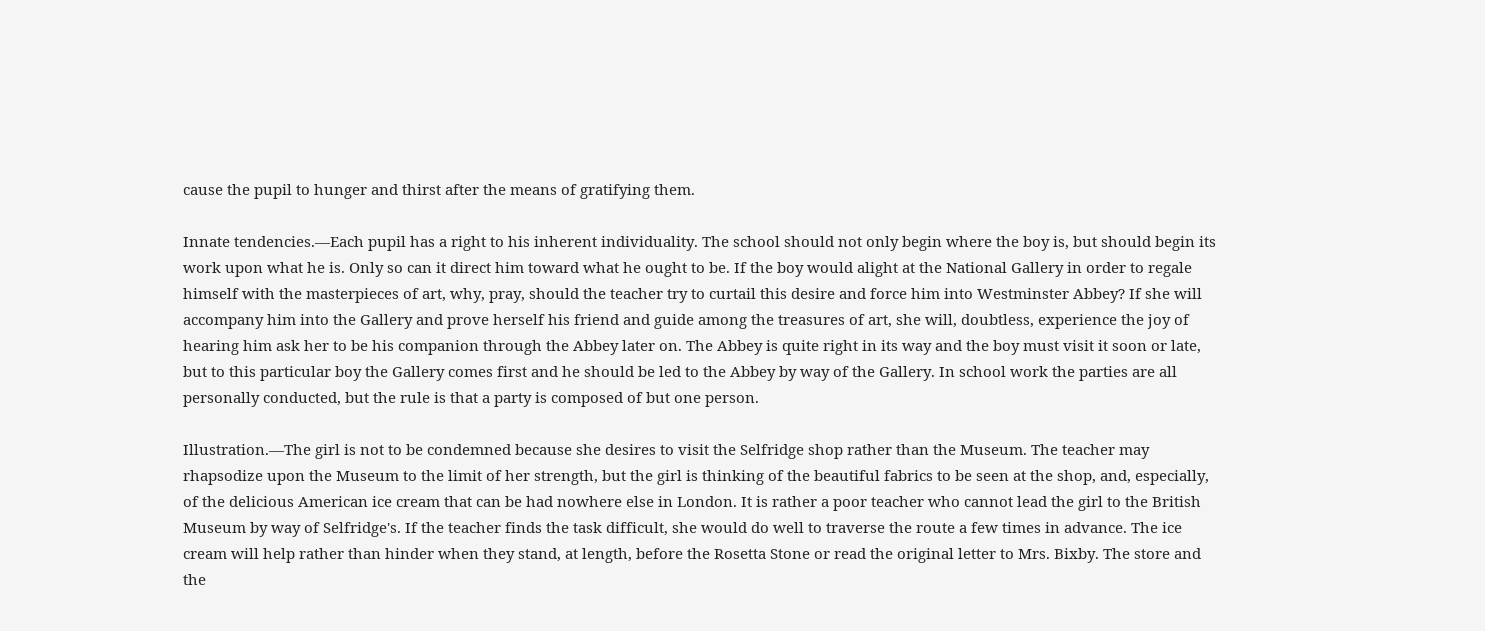cause the pupil to hunger and thirst after the means of gratifying them.

Innate tendencies.—Each pupil has a right to his inherent individuality. The school should not only begin where the boy is, but should begin its work upon what he is. Only so can it direct him toward what he ought to be. If the boy would alight at the National Gallery in order to regale himself with the masterpieces of art, why, pray, should the teacher try to curtail this desire and force him into Westminster Abbey? If she will accompany him into the Gallery and prove herself his friend and guide among the treasures of art, she will, doubtless, experience the joy of hearing him ask her to be his companion through the Abbey later on. The Abbey is quite right in its way and the boy must visit it soon or late, but to this particular boy the Gallery comes first and he should be led to the Abbey by way of the Gallery. In school work the parties are all personally conducted, but the rule is that a party is composed of but one person.

Illustration.—The girl is not to be condemned because she desires to visit the Selfridge shop rather than the Museum. The teacher may rhapsodize upon the Museum to the limit of her strength, but the girl is thinking of the beautiful fabrics to be seen at the shop, and, especially, of the delicious American ice cream that can be had nowhere else in London. It is rather a poor teacher who cannot lead the girl to the British Museum by way of Selfridge's. If the teacher finds the task difficult, she would do well to traverse the route a few times in advance. The ice cream will help rather than hinder when they stand, at length, before the Rosetta Stone or read the original letter to Mrs. Bixby. The store and the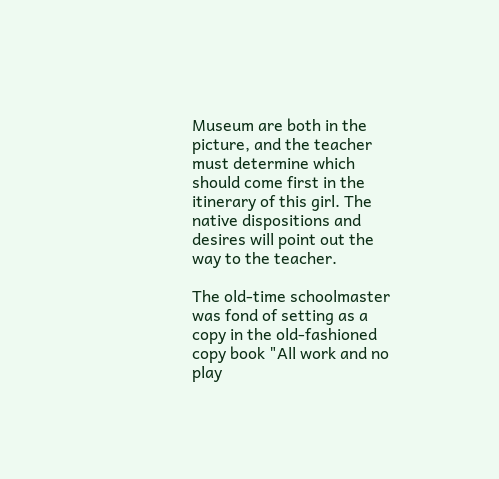Museum are both in the picture, and the teacher must determine which should come first in the itinerary of this girl. The native dispositions and desires will point out the way to the teacher.

The old-time schoolmaster was fond of setting as a copy in the old-fashioned copy book "All work and no play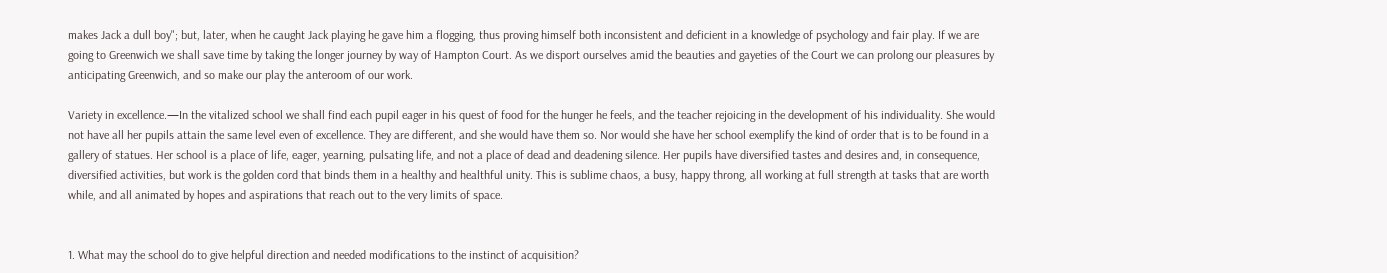makes Jack a dull boy"; but, later, when he caught Jack playing he gave him a flogging, thus proving himself both inconsistent and deficient in a knowledge of psychology and fair play. If we are going to Greenwich we shall save time by taking the longer journey by way of Hampton Court. As we disport ourselves amid the beauties and gayeties of the Court we can prolong our pleasures by anticipating Greenwich, and so make our play the anteroom of our work.

Variety in excellence.—In the vitalized school we shall find each pupil eager in his quest of food for the hunger he feels, and the teacher rejoicing in the development of his individuality. She would not have all her pupils attain the same level even of excellence. They are different, and she would have them so. Nor would she have her school exemplify the kind of order that is to be found in a gallery of statues. Her school is a place of life, eager, yearning, pulsating life, and not a place of dead and deadening silence. Her pupils have diversified tastes and desires and, in consequence, diversified activities, but work is the golden cord that binds them in a healthy and healthful unity. This is sublime chaos, a busy, happy throng, all working at full strength at tasks that are worth while, and all animated by hopes and aspirations that reach out to the very limits of space.


1. What may the school do to give helpful direction and needed modifications to the instinct of acquisition?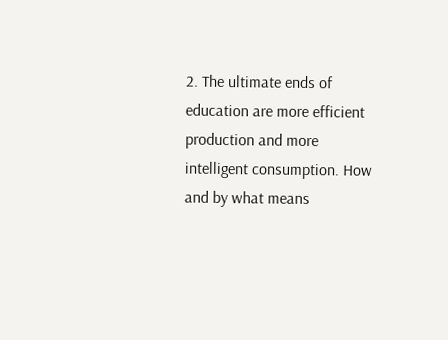2. The ultimate ends of education are more efficient production and more intelligent consumption. How and by what means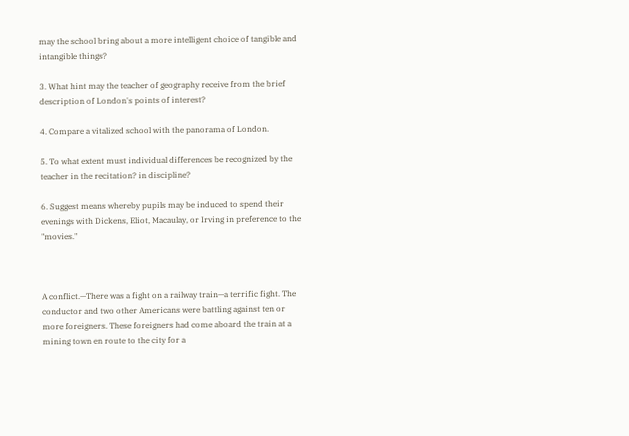may the school bring about a more intelligent choice of tangible and intangible things?

3. What hint may the teacher of geography receive from the brief description of London's points of interest?

4. Compare a vitalized school with the panorama of London.

5. To what extent must individual differences be recognized by the teacher in the recitation? in discipline?

6. Suggest means whereby pupils may be induced to spend their evenings with Dickens, Eliot, Macaulay, or Irving in preference to the "movies."



A conflict.—There was a fight on a railway train—a terrific fight. The conductor and two other Americans were battling against ten or more foreigners. These foreigners had come aboard the train at a mining town en route to the city for a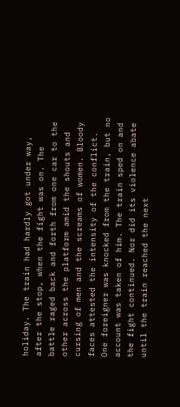holiday. The train had hardly got under way, after the stop, when the fight was on. The battle raged back and forth from one car to the other across the platform amid the shouts and cursing of men and the screams of women. Bloody faces attested the intensity of the conflict. One foreigner was knocked from the train, but no account was taken of him. The train sped on and the fight continued. Nor did its violence abate until the train reached the next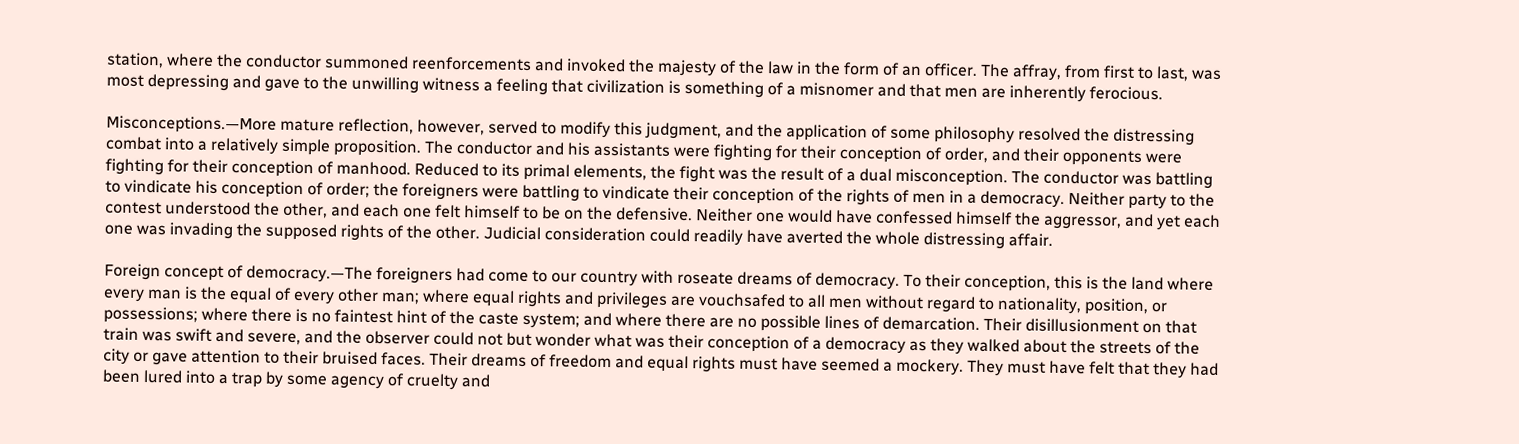station, where the conductor summoned reenforcements and invoked the majesty of the law in the form of an officer. The affray, from first to last, was most depressing and gave to the unwilling witness a feeling that civilization is something of a misnomer and that men are inherently ferocious.

Misconceptions.—More mature reflection, however, served to modify this judgment, and the application of some philosophy resolved the distressing combat into a relatively simple proposition. The conductor and his assistants were fighting for their conception of order, and their opponents were fighting for their conception of manhood. Reduced to its primal elements, the fight was the result of a dual misconception. The conductor was battling to vindicate his conception of order; the foreigners were battling to vindicate their conception of the rights of men in a democracy. Neither party to the contest understood the other, and each one felt himself to be on the defensive. Neither one would have confessed himself the aggressor, and yet each one was invading the supposed rights of the other. Judicial consideration could readily have averted the whole distressing affair.

Foreign concept of democracy.—The foreigners had come to our country with roseate dreams of democracy. To their conception, this is the land where every man is the equal of every other man; where equal rights and privileges are vouchsafed to all men without regard to nationality, position, or possessions; where there is no faintest hint of the caste system; and where there are no possible lines of demarcation. Their disillusionment on that train was swift and severe, and the observer could not but wonder what was their conception of a democracy as they walked about the streets of the city or gave attention to their bruised faces. Their dreams of freedom and equal rights must have seemed a mockery. They must have felt that they had been lured into a trap by some agency of cruelty and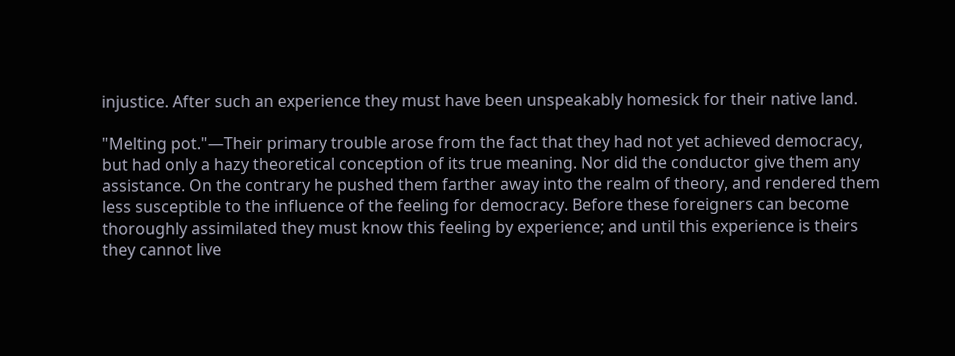injustice. After such an experience they must have been unspeakably homesick for their native land.

"Melting pot."—Their primary trouble arose from the fact that they had not yet achieved democracy, but had only a hazy theoretical conception of its true meaning. Nor did the conductor give them any assistance. On the contrary he pushed them farther away into the realm of theory, and rendered them less susceptible to the influence of the feeling for democracy. Before these foreigners can become thoroughly assimilated they must know this feeling by experience; and until this experience is theirs they cannot live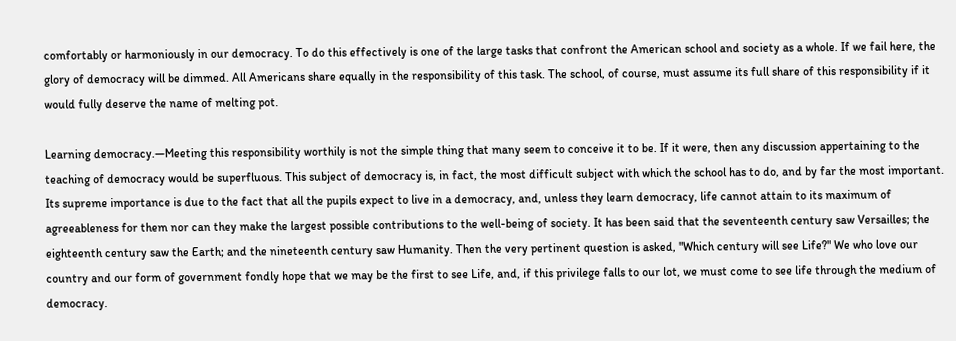comfortably or harmoniously in our democracy. To do this effectively is one of the large tasks that confront the American school and society as a whole. If we fail here, the glory of democracy will be dimmed. All Americans share equally in the responsibility of this task. The school, of course, must assume its full share of this responsibility if it would fully deserve the name of melting pot.

Learning democracy.—Meeting this responsibility worthily is not the simple thing that many seem to conceive it to be. If it were, then any discussion appertaining to the teaching of democracy would be superfluous. This subject of democracy is, in fact, the most difficult subject with which the school has to do, and by far the most important. Its supreme importance is due to the fact that all the pupils expect to live in a democracy, and, unless they learn democracy, life cannot attain to its maximum of agreeableness for them nor can they make the largest possible contributions to the well-being of society. It has been said that the seventeenth century saw Versailles; the eighteenth century saw the Earth; and the nineteenth century saw Humanity. Then the very pertinent question is asked, "Which century will see Life?" We who love our country and our form of government fondly hope that we may be the first to see Life, and, if this privilege falls to our lot, we must come to see life through the medium of democracy.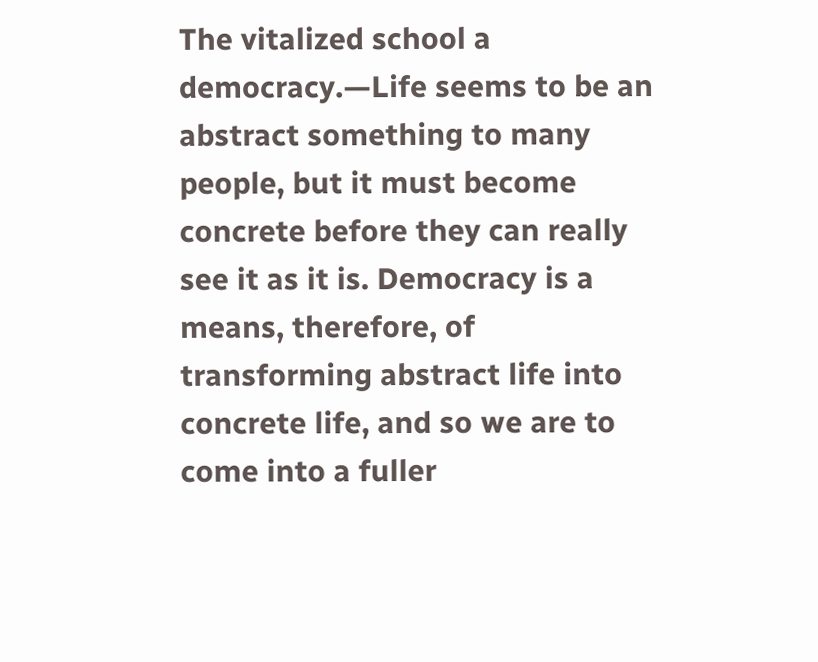The vitalized school a democracy.—Life seems to be an abstract something to many people, but it must become concrete before they can really see it as it is. Democracy is a means, therefore, of transforming abstract life into concrete life, and so we are to come into a fuller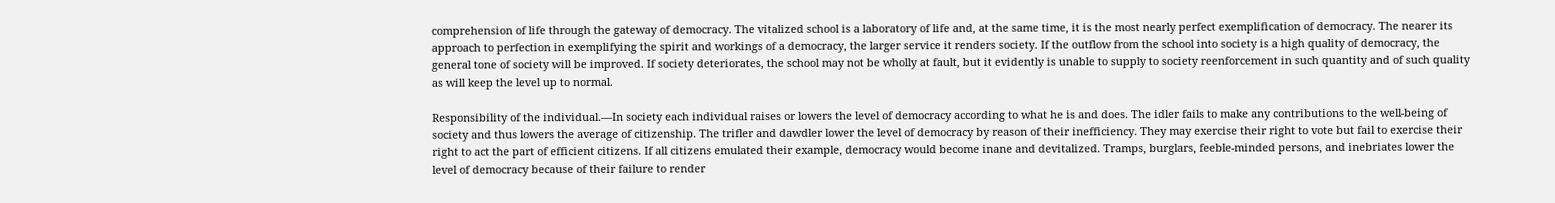comprehension of life through the gateway of democracy. The vitalized school is a laboratory of life and, at the same time, it is the most nearly perfect exemplification of democracy. The nearer its approach to perfection in exemplifying the spirit and workings of a democracy, the larger service it renders society. If the outflow from the school into society is a high quality of democracy, the general tone of society will be improved. If society deteriorates, the school may not be wholly at fault, but it evidently is unable to supply to society reenforcement in such quantity and of such quality as will keep the level up to normal.

Responsibility of the individual.—In society each individual raises or lowers the level of democracy according to what he is and does. The idler fails to make any contributions to the well-being of society and thus lowers the average of citizenship. The trifler and dawdler lower the level of democracy by reason of their inefficiency. They may exercise their right to vote but fail to exercise their right to act the part of efficient citizens. If all citizens emulated their example, democracy would become inane and devitalized. Tramps, burglars, feeble-minded persons, and inebriates lower the level of democracy because of their failure to render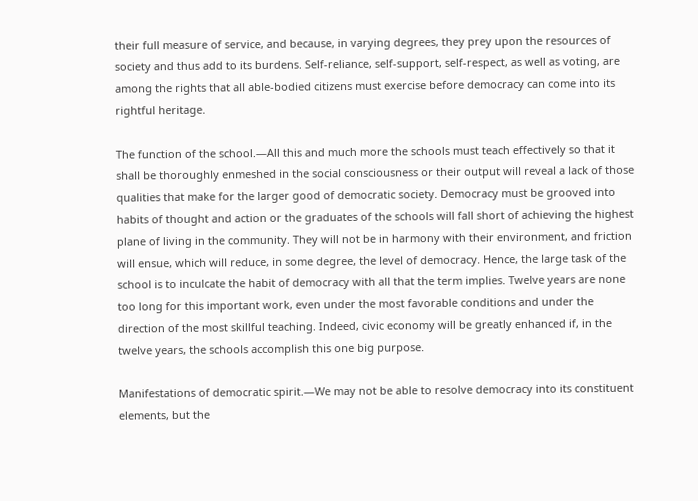their full measure of service, and because, in varying degrees, they prey upon the resources of society and thus add to its burdens. Self-reliance, self-support, self-respect, as well as voting, are among the rights that all able-bodied citizens must exercise before democracy can come into its rightful heritage.

The function of the school.—All this and much more the schools must teach effectively so that it shall be thoroughly enmeshed in the social consciousness or their output will reveal a lack of those qualities that make for the larger good of democratic society. Democracy must be grooved into habits of thought and action or the graduates of the schools will fall short of achieving the highest plane of living in the community. They will not be in harmony with their environment, and friction will ensue, which will reduce, in some degree, the level of democracy. Hence, the large task of the school is to inculcate the habit of democracy with all that the term implies. Twelve years are none too long for this important work, even under the most favorable conditions and under the direction of the most skillful teaching. Indeed, civic economy will be greatly enhanced if, in the twelve years, the schools accomplish this one big purpose.

Manifestations of democratic spirit.—We may not be able to resolve democracy into its constituent elements, but the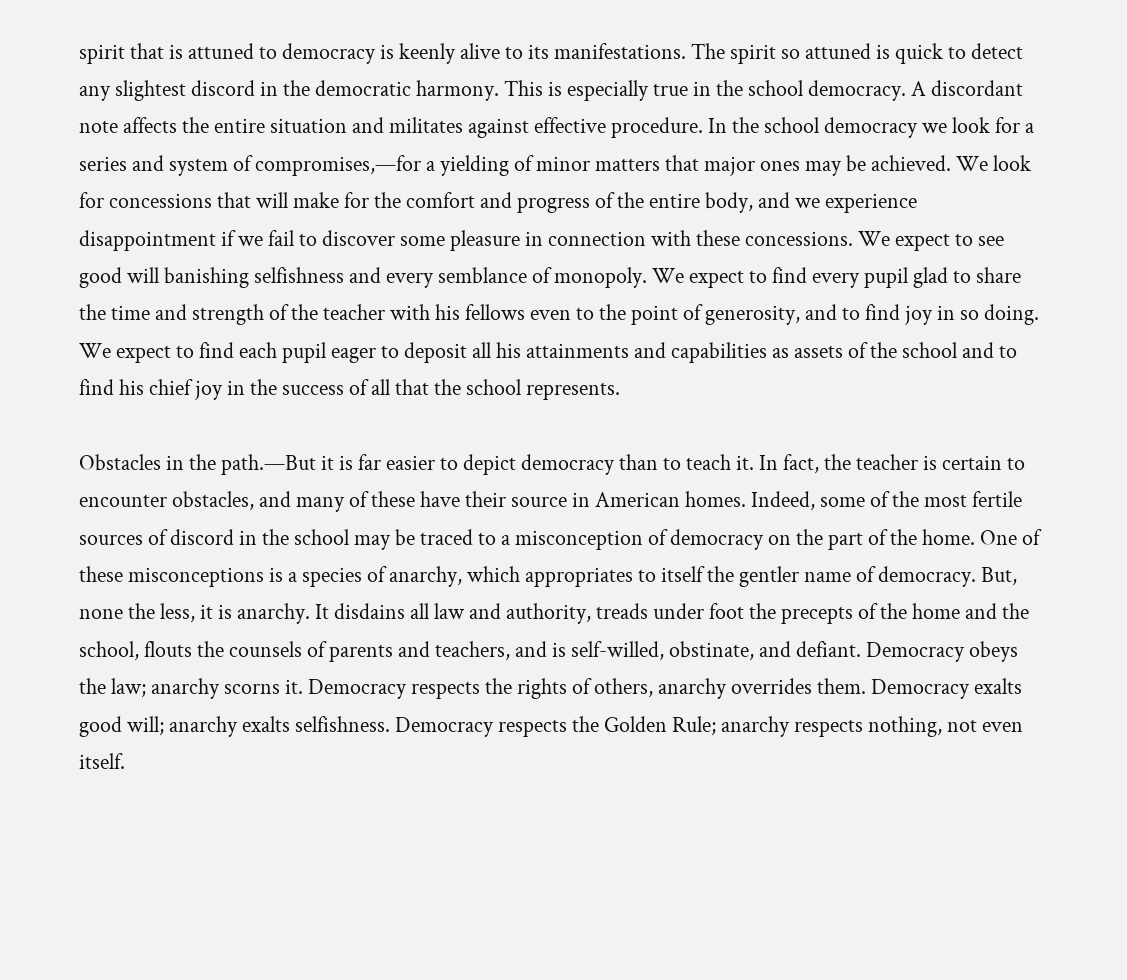spirit that is attuned to democracy is keenly alive to its manifestations. The spirit so attuned is quick to detect any slightest discord in the democratic harmony. This is especially true in the school democracy. A discordant note affects the entire situation and militates against effective procedure. In the school democracy we look for a series and system of compromises,—for a yielding of minor matters that major ones may be achieved. We look for concessions that will make for the comfort and progress of the entire body, and we experience disappointment if we fail to discover some pleasure in connection with these concessions. We expect to see good will banishing selfishness and every semblance of monopoly. We expect to find every pupil glad to share the time and strength of the teacher with his fellows even to the point of generosity, and to find joy in so doing. We expect to find each pupil eager to deposit all his attainments and capabilities as assets of the school and to find his chief joy in the success of all that the school represents.

Obstacles in the path.—But it is far easier to depict democracy than to teach it. In fact, the teacher is certain to encounter obstacles, and many of these have their source in American homes. Indeed, some of the most fertile sources of discord in the school may be traced to a misconception of democracy on the part of the home. One of these misconceptions is a species of anarchy, which appropriates to itself the gentler name of democracy. But, none the less, it is anarchy. It disdains all law and authority, treads under foot the precepts of the home and the school, flouts the counsels of parents and teachers, and is self-willed, obstinate, and defiant. Democracy obeys the law; anarchy scorns it. Democracy respects the rights of others, anarchy overrides them. Democracy exalts good will; anarchy exalts selfishness. Democracy respects the Golden Rule; anarchy respects nothing, not even itself.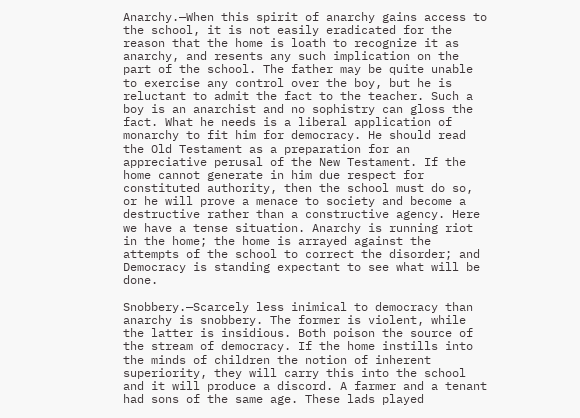Anarchy.—When this spirit of anarchy gains access to the school, it is not easily eradicated for the reason that the home is loath to recognize it as anarchy, and resents any such implication on the part of the school. The father may be quite unable to exercise any control over the boy, but he is reluctant to admit the fact to the teacher. Such a boy is an anarchist and no sophistry can gloss the fact. What he needs is a liberal application of monarchy to fit him for democracy. He should read the Old Testament as a preparation for an appreciative perusal of the New Testament. If the home cannot generate in him due respect for constituted authority, then the school must do so, or he will prove a menace to society and become a destructive rather than a constructive agency. Here we have a tense situation. Anarchy is running riot in the home; the home is arrayed against the attempts of the school to correct the disorder; and Democracy is standing expectant to see what will be done.

Snobbery.—Scarcely less inimical to democracy than anarchy is snobbery. The former is violent, while the latter is insidious. Both poison the source of the stream of democracy. If the home instills into the minds of children the notion of inherent superiority, they will carry this into the school and it will produce a discord. A farmer and a tenant had sons of the same age. These lads played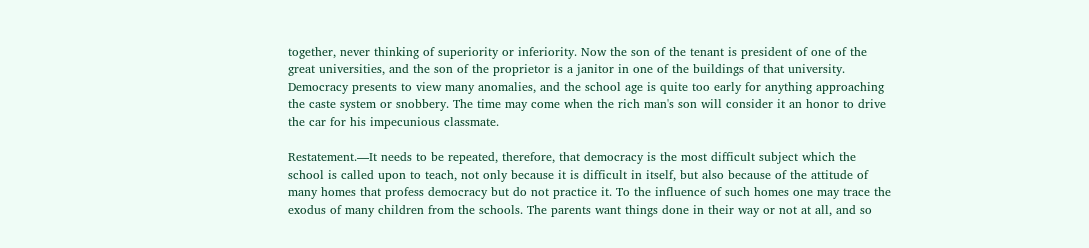together, never thinking of superiority or inferiority. Now the son of the tenant is president of one of the great universities, and the son of the proprietor is a janitor in one of the buildings of that university. Democracy presents to view many anomalies, and the school age is quite too early for anything approaching the caste system or snobbery. The time may come when the rich man's son will consider it an honor to drive the car for his impecunious classmate.

Restatement.—It needs to be repeated, therefore, that democracy is the most difficult subject which the school is called upon to teach, not only because it is difficult in itself, but also because of the attitude of many homes that profess democracy but do not practice it. To the influence of such homes one may trace the exodus of many children from the schools. The parents want things done in their way or not at all, and so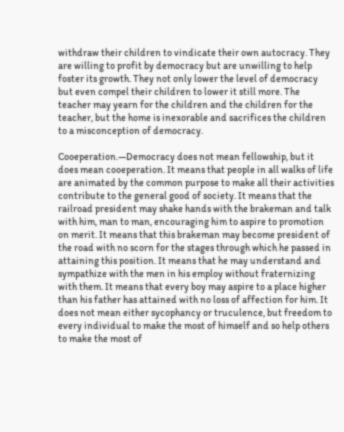withdraw their children to vindicate their own autocracy. They are willing to profit by democracy but are unwilling to help foster its growth. They not only lower the level of democracy but even compel their children to lower it still more. The teacher may yearn for the children and the children for the teacher, but the home is inexorable and sacrifices the children to a misconception of democracy.

Cooeperation.—Democracy does not mean fellowship, but it does mean cooeperation. It means that people in all walks of life are animated by the common purpose to make all their activities contribute to the general good of society. It means that the railroad president may shake hands with the brakeman and talk with him, man to man, encouraging him to aspire to promotion on merit. It means that this brakeman may become president of the road with no scorn for the stages through which he passed in attaining this position. It means that he may understand and sympathize with the men in his employ without fraternizing with them. It means that every boy may aspire to a place higher than his father has attained with no loss of affection for him. It does not mean either sycophancy or truculence, but freedom to every individual to make the most of himself and so help others to make the most of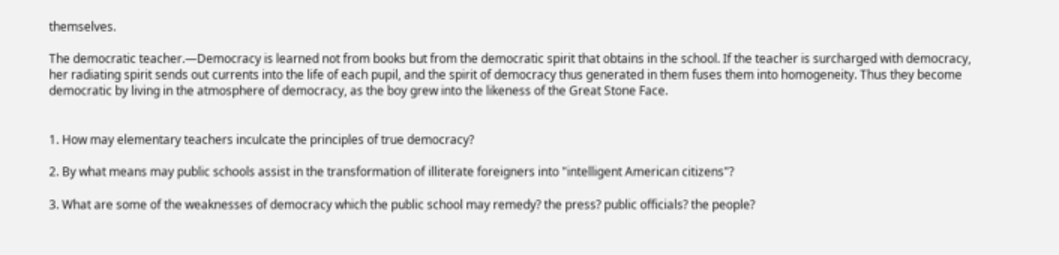themselves.

The democratic teacher.—Democracy is learned not from books but from the democratic spirit that obtains in the school. If the teacher is surcharged with democracy, her radiating spirit sends out currents into the life of each pupil, and the spirit of democracy thus generated in them fuses them into homogeneity. Thus they become democratic by living in the atmosphere of democracy, as the boy grew into the likeness of the Great Stone Face.


1. How may elementary teachers inculcate the principles of true democracy?

2. By what means may public schools assist in the transformation of illiterate foreigners into "intelligent American citizens"?

3. What are some of the weaknesses of democracy which the public school may remedy? the press? public officials? the people?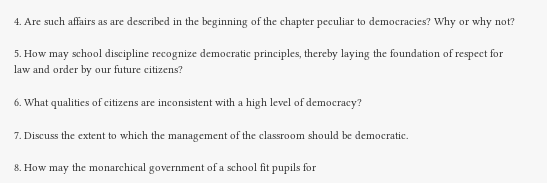4. Are such affairs as are described in the beginning of the chapter peculiar to democracies? Why or why not?

5. How may school discipline recognize democratic principles, thereby laying the foundation of respect for law and order by our future citizens?

6. What qualities of citizens are inconsistent with a high level of democracy?

7. Discuss the extent to which the management of the classroom should be democratic.

8. How may the monarchical government of a school fit pupils for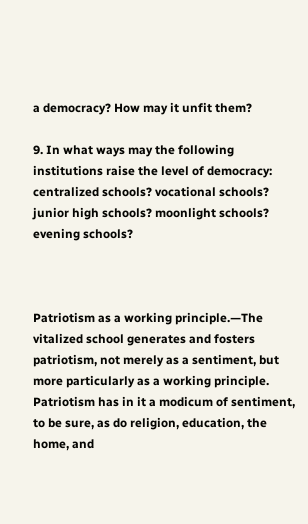a democracy? How may it unfit them?

9. In what ways may the following institutions raise the level of democracy: centralized schools? vocational schools? junior high schools? moonlight schools? evening schools?



Patriotism as a working principle.—The vitalized school generates and fosters patriotism, not merely as a sentiment, but more particularly as a working principle. Patriotism has in it a modicum of sentiment, to be sure, as do religion, education, the home, and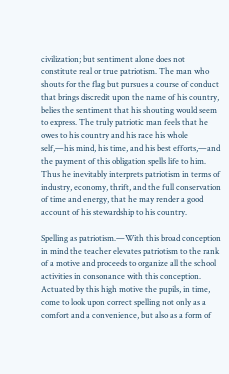civilization; but sentiment alone does not constitute real or true patriotism. The man who shouts for the flag but pursues a course of conduct that brings discredit upon the name of his country, belies the sentiment that his shouting would seem to express. The truly patriotic man feels that he owes to his country and his race his whole self,—his mind, his time, and his best efforts,—and the payment of this obligation spells life to him. Thus he inevitably interprets patriotism in terms of industry, economy, thrift, and the full conservation of time and energy, that he may render a good account of his stewardship to his country.

Spelling as patriotism.—With this broad conception in mind the teacher elevates patriotism to the rank of a motive and proceeds to organize all the school activities in consonance with this conception. Actuated by this high motive the pupils, in time, come to look upon correct spelling not only as a comfort and a convenience, but also as a form of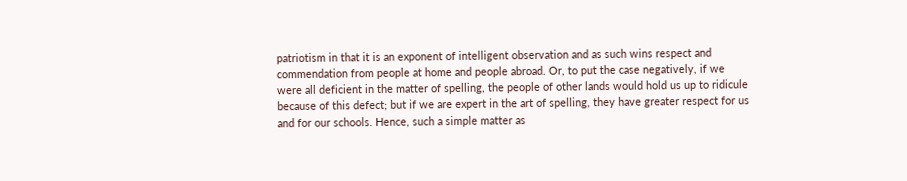patriotism in that it is an exponent of intelligent observation and as such wins respect and commendation from people at home and people abroad. Or, to put the case negatively, if we were all deficient in the matter of spelling, the people of other lands would hold us up to ridicule because of this defect; but if we are expert in the art of spelling, they have greater respect for us and for our schools. Hence, such a simple matter as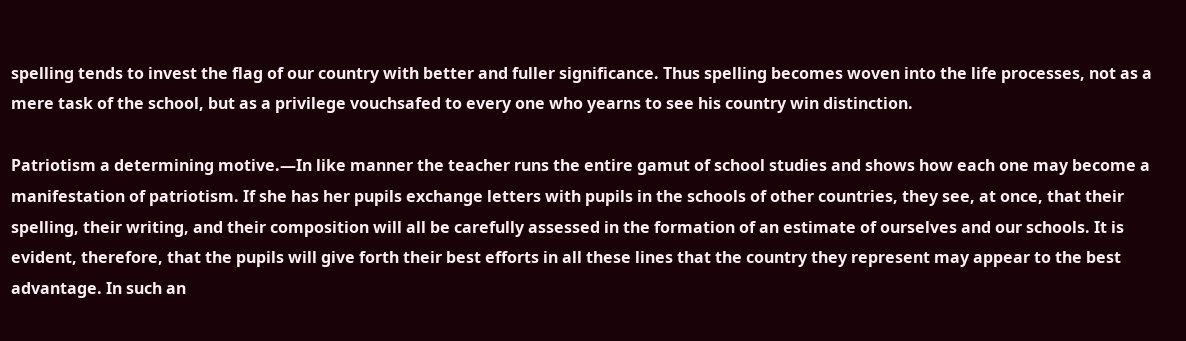spelling tends to invest the flag of our country with better and fuller significance. Thus spelling becomes woven into the life processes, not as a mere task of the school, but as a privilege vouchsafed to every one who yearns to see his country win distinction.

Patriotism a determining motive.—In like manner the teacher runs the entire gamut of school studies and shows how each one may become a manifestation of patriotism. If she has her pupils exchange letters with pupils in the schools of other countries, they see, at once, that their spelling, their writing, and their composition will all be carefully assessed in the formation of an estimate of ourselves and our schools. It is evident, therefore, that the pupils will give forth their best efforts in all these lines that the country they represent may appear to the best advantage. In such an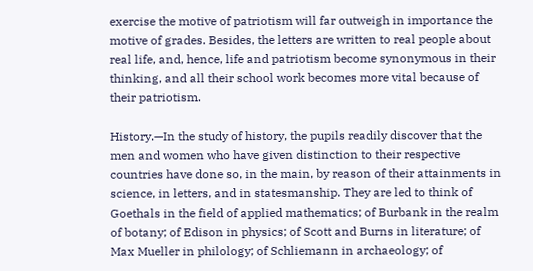exercise the motive of patriotism will far outweigh in importance the motive of grades. Besides, the letters are written to real people about real life, and, hence, life and patriotism become synonymous in their thinking, and all their school work becomes more vital because of their patriotism.

History.—In the study of history, the pupils readily discover that the men and women who have given distinction to their respective countries have done so, in the main, by reason of their attainments in science, in letters, and in statesmanship. They are led to think of Goethals in the field of applied mathematics; of Burbank in the realm of botany; of Edison in physics; of Scott and Burns in literature; of Max Mueller in philology; of Schliemann in archaeology; of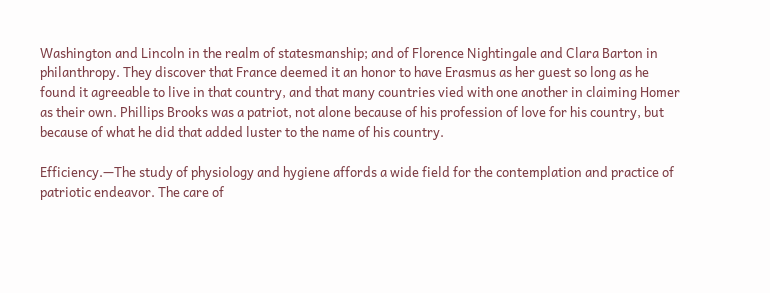Washington and Lincoln in the realm of statesmanship; and of Florence Nightingale and Clara Barton in philanthropy. They discover that France deemed it an honor to have Erasmus as her guest so long as he found it agreeable to live in that country, and that many countries vied with one another in claiming Homer as their own. Phillips Brooks was a patriot, not alone because of his profession of love for his country, but because of what he did that added luster to the name of his country.

Efficiency.—The study of physiology and hygiene affords a wide field for the contemplation and practice of patriotic endeavor. The care of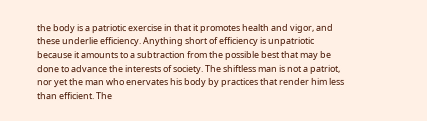the body is a patriotic exercise in that it promotes health and vigor, and these underlie efficiency. Anything short of efficiency is unpatriotic because it amounts to a subtraction from the possible best that may be done to advance the interests of society. The shiftless man is not a patriot, nor yet the man who enervates his body by practices that render him less than efficient. The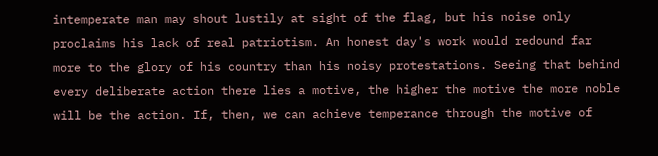intemperate man may shout lustily at sight of the flag, but his noise only proclaims his lack of real patriotism. An honest day's work would redound far more to the glory of his country than his noisy protestations. Seeing that behind every deliberate action there lies a motive, the higher the motive the more noble will be the action. If, then, we can achieve temperance through the motive of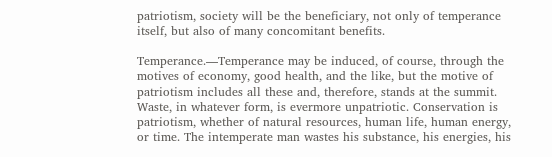patriotism, society will be the beneficiary, not only of temperance itself, but also of many concomitant benefits.

Temperance.—Temperance may be induced, of course, through the motives of economy, good health, and the like, but the motive of patriotism includes all these and, therefore, stands at the summit. Waste, in whatever form, is evermore unpatriotic. Conservation is patriotism, whether of natural resources, human life, human energy, or time. The intemperate man wastes his substance, his energies, his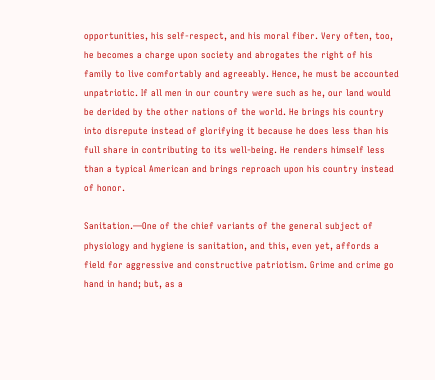opportunities, his self-respect, and his moral fiber. Very often, too, he becomes a charge upon society and abrogates the right of his family to live comfortably and agreeably. Hence, he must be accounted unpatriotic. If all men in our country were such as he, our land would be derided by the other nations of the world. He brings his country into disrepute instead of glorifying it because he does less than his full share in contributing to its well-being. He renders himself less than a typical American and brings reproach upon his country instead of honor.

Sanitation.—One of the chief variants of the general subject of physiology and hygiene is sanitation, and this, even yet, affords a field for aggressive and constructive patriotism. Grime and crime go hand in hand; but, as a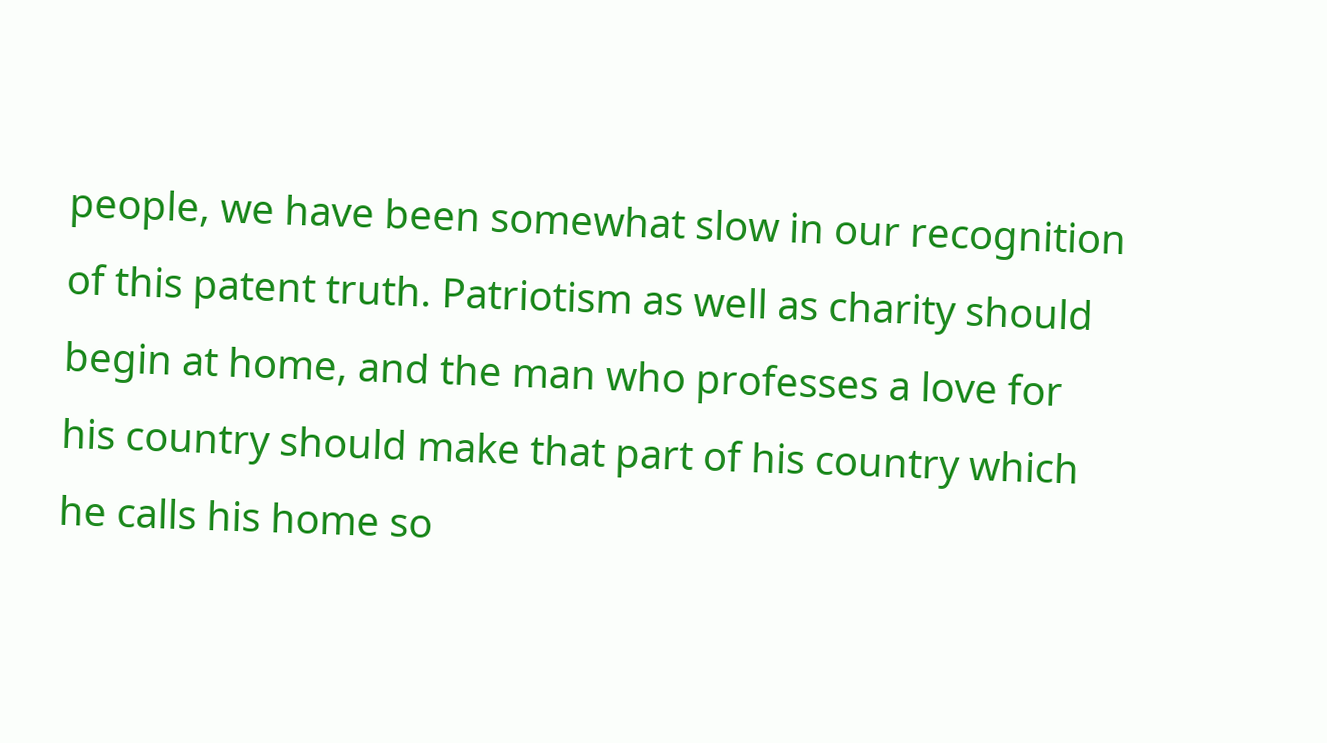people, we have been somewhat slow in our recognition of this patent truth. Patriotism as well as charity should begin at home, and the man who professes a love for his country should make that part of his country which he calls his home so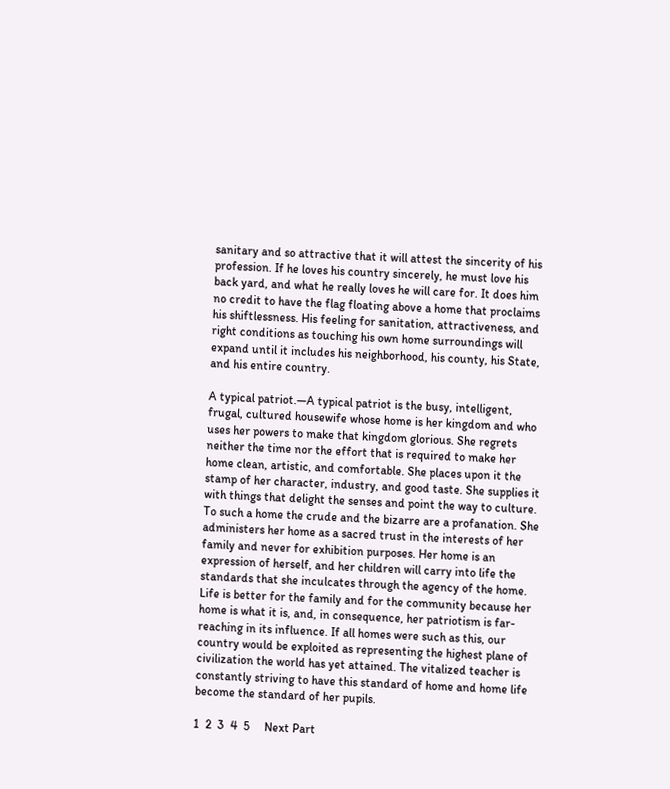sanitary and so attractive that it will attest the sincerity of his profession. If he loves his country sincerely, he must love his back yard, and what he really loves he will care for. It does him no credit to have the flag floating above a home that proclaims his shiftlessness. His feeling for sanitation, attractiveness, and right conditions as touching his own home surroundings will expand until it includes his neighborhood, his county, his State, and his entire country.

A typical patriot.—A typical patriot is the busy, intelligent, frugal, cultured housewife whose home is her kingdom and who uses her powers to make that kingdom glorious. She regrets neither the time nor the effort that is required to make her home clean, artistic, and comfortable. She places upon it the stamp of her character, industry, and good taste. She supplies it with things that delight the senses and point the way to culture. To such a home the crude and the bizarre are a profanation. She administers her home as a sacred trust in the interests of her family and never for exhibition purposes. Her home is an expression of herself, and her children will carry into life the standards that she inculcates through the agency of the home. Life is better for the family and for the community because her home is what it is, and, in consequence, her patriotism is far-reaching in its influence. If all homes were such as this, our country would be exploited as representing the highest plane of civilization the world has yet attained. The vitalized teacher is constantly striving to have this standard of home and home life become the standard of her pupils.

1  2  3  4  5     Next Part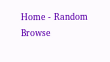Home - Random Browse